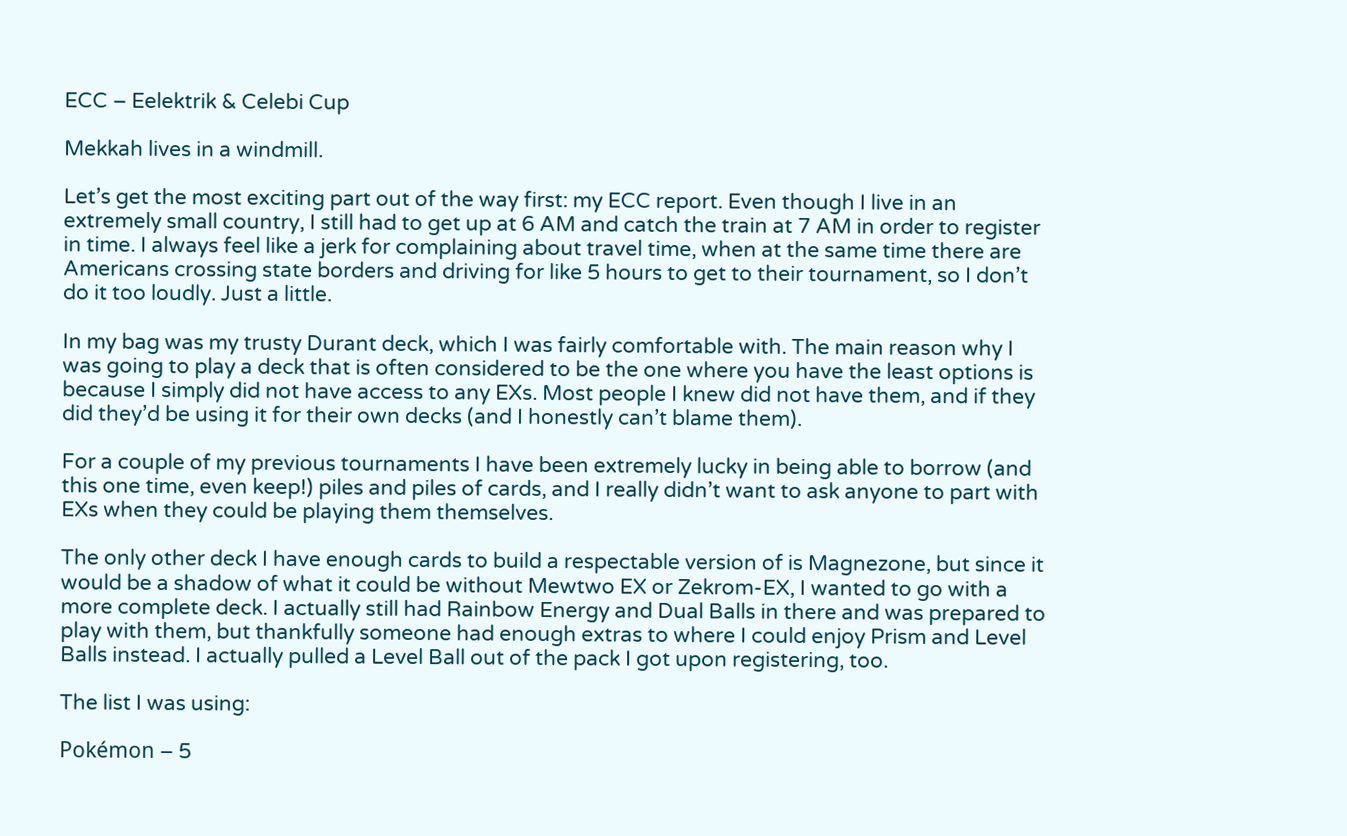ECC – Eelektrik & Celebi Cup

Mekkah lives in a windmill.

Let’s get the most exciting part out of the way first: my ECC report. Even though I live in an extremely small country, I still had to get up at 6 AM and catch the train at 7 AM in order to register in time. I always feel like a jerk for complaining about travel time, when at the same time there are Americans crossing state borders and driving for like 5 hours to get to their tournament, so I don’t do it too loudly. Just a little.

In my bag was my trusty Durant deck, which I was fairly comfortable with. The main reason why I was going to play a deck that is often considered to be the one where you have the least options is because I simply did not have access to any EXs. Most people I knew did not have them, and if they did they’d be using it for their own decks (and I honestly can’t blame them).

For a couple of my previous tournaments I have been extremely lucky in being able to borrow (and this one time, even keep!) piles and piles of cards, and I really didn’t want to ask anyone to part with EXs when they could be playing them themselves.

The only other deck I have enough cards to build a respectable version of is Magnezone, but since it would be a shadow of what it could be without Mewtwo EX or Zekrom-EX, I wanted to go with a more complete deck. I actually still had Rainbow Energy and Dual Balls in there and was prepared to play with them, but thankfully someone had enough extras to where I could enjoy Prism and Level Balls instead. I actually pulled a Level Ball out of the pack I got upon registering, too.

The list I was using:

Pokémon – 5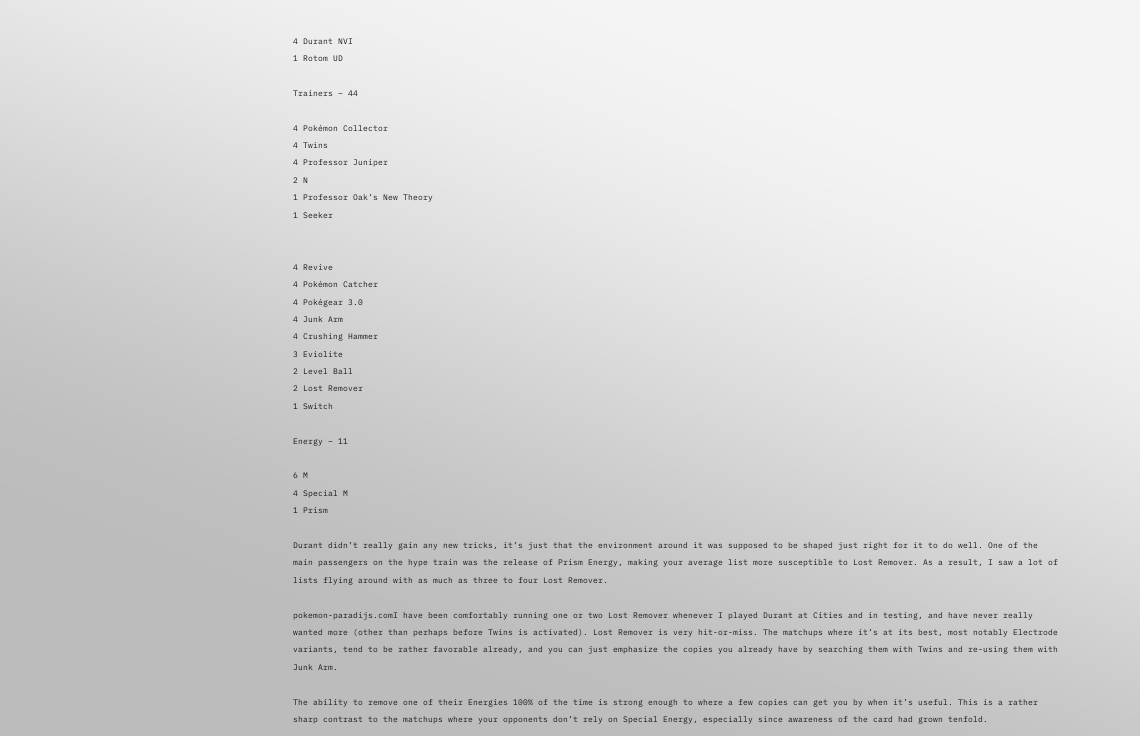4 Durant NVI
1 Rotom UD

Trainers – 44

4 Pokémon Collector
4 Twins
4 Professor Juniper
2 N
1 Professor Oak’s New Theory
1 Seeker


4 Revive
4 Pokémon Catcher
4 Pokégear 3.0
4 Junk Arm
4 Crushing Hammer
3 Eviolite
2 Level Ball
2 Lost Remover
1 Switch

Energy – 11

6 M
4 Special M
1 Prism

Durant didn’t really gain any new tricks, it’s just that the environment around it was supposed to be shaped just right for it to do well. One of the main passengers on the hype train was the release of Prism Energy, making your average list more susceptible to Lost Remover. As a result, I saw a lot of lists flying around with as much as three to four Lost Remover.

pokemon-paradijs.comI have been comfortably running one or two Lost Remover whenever I played Durant at Cities and in testing, and have never really wanted more (other than perhaps before Twins is activated). Lost Remover is very hit-or-miss. The matchups where it’s at its best, most notably Electrode variants, tend to be rather favorable already, and you can just emphasize the copies you already have by searching them with Twins and re-using them with Junk Arm.

The ability to remove one of their Energies 100% of the time is strong enough to where a few copies can get you by when it’s useful. This is a rather sharp contrast to the matchups where your opponents don’t rely on Special Energy, especially since awareness of the card had grown tenfold.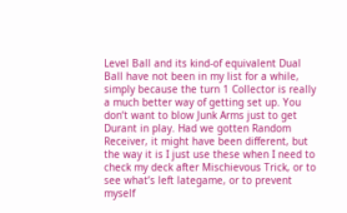Level Ball and its kind-of equivalent Dual Ball have not been in my list for a while, simply because the turn 1 Collector is really a much better way of getting set up. You don’t want to blow Junk Arms just to get Durant in play. Had we gotten Random Receiver, it might have been different, but the way it is I just use these when I need to check my deck after Mischievous Trick, or to see what’s left lategame, or to prevent myself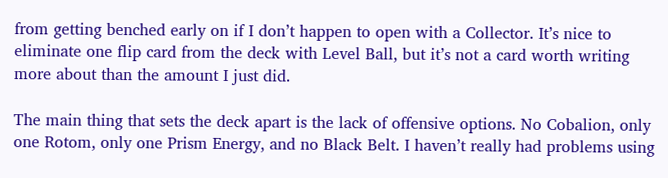from getting benched early on if I don’t happen to open with a Collector. It’s nice to eliminate one flip card from the deck with Level Ball, but it’s not a card worth writing more about than the amount I just did.

The main thing that sets the deck apart is the lack of offensive options. No Cobalion, only one Rotom, only one Prism Energy, and no Black Belt. I haven’t really had problems using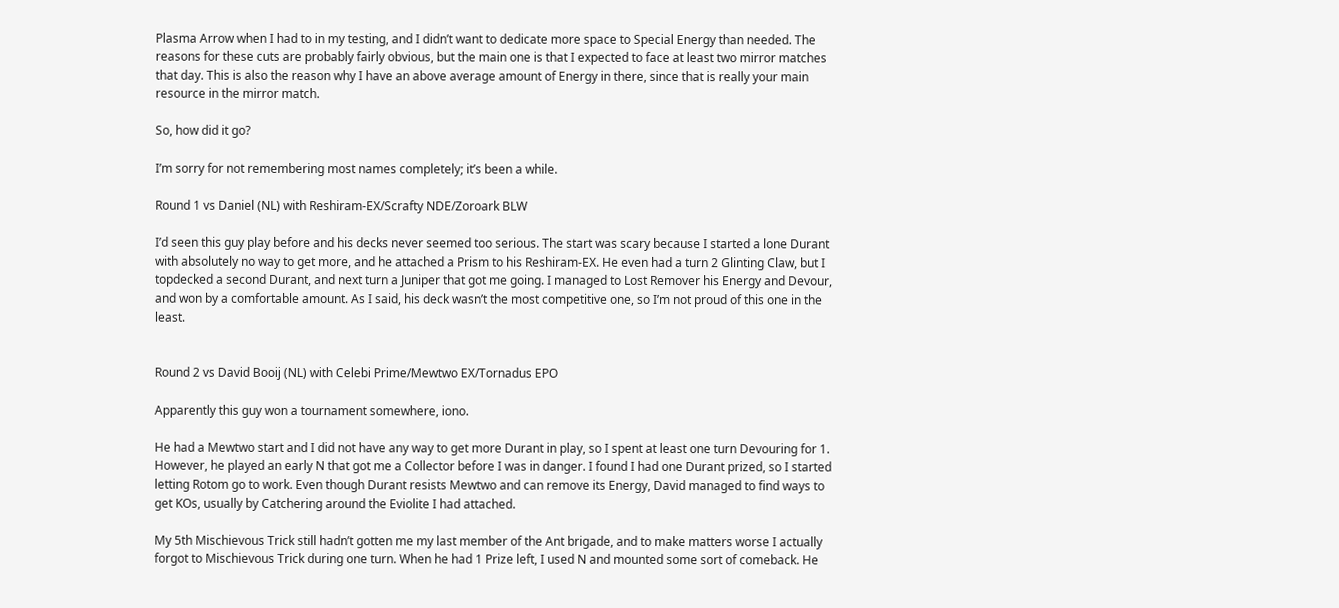Plasma Arrow when I had to in my testing, and I didn’t want to dedicate more space to Special Energy than needed. The reasons for these cuts are probably fairly obvious, but the main one is that I expected to face at least two mirror matches that day. This is also the reason why I have an above average amount of Energy in there, since that is really your main resource in the mirror match.

So, how did it go?

I’m sorry for not remembering most names completely; it’s been a while.

Round 1 vs Daniel (NL) with Reshiram-EX/Scrafty NDE/Zoroark BLW

I’d seen this guy play before and his decks never seemed too serious. The start was scary because I started a lone Durant with absolutely no way to get more, and he attached a Prism to his Reshiram-EX. He even had a turn 2 Glinting Claw, but I topdecked a second Durant, and next turn a Juniper that got me going. I managed to Lost Remover his Energy and Devour, and won by a comfortable amount. As I said, his deck wasn’t the most competitive one, so I’m not proud of this one in the least.


Round 2 vs David Booij (NL) with Celebi Prime/Mewtwo EX/Tornadus EPO

Apparently this guy won a tournament somewhere, iono.

He had a Mewtwo start and I did not have any way to get more Durant in play, so I spent at least one turn Devouring for 1. However, he played an early N that got me a Collector before I was in danger. I found I had one Durant prized, so I started letting Rotom go to work. Even though Durant resists Mewtwo and can remove its Energy, David managed to find ways to get KOs, usually by Catchering around the Eviolite I had attached.

My 5th Mischievous Trick still hadn’t gotten me my last member of the Ant brigade, and to make matters worse I actually forgot to Mischievous Trick during one turn. When he had 1 Prize left, I used N and mounted some sort of comeback. He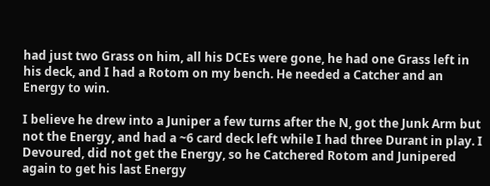had just two Grass on him, all his DCEs were gone, he had one Grass left in his deck, and I had a Rotom on my bench. He needed a Catcher and an Energy to win.

I believe he drew into a Juniper a few turns after the N, got the Junk Arm but not the Energy, and had a ~6 card deck left while I had three Durant in play. I Devoured, did not get the Energy, so he Catchered Rotom and Junipered again to get his last Energy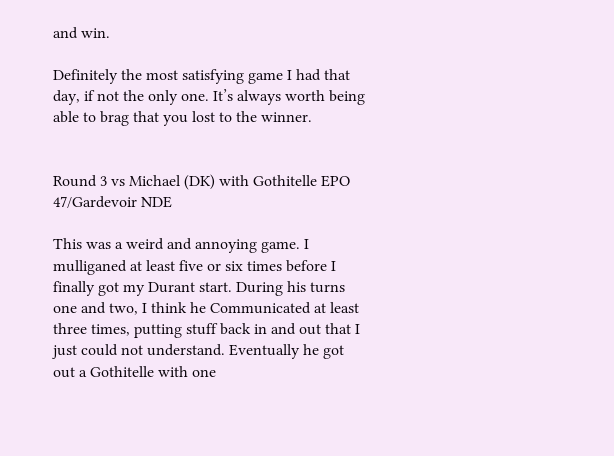and win.

Definitely the most satisfying game I had that day, if not the only one. It’s always worth being able to brag that you lost to the winner.


Round 3 vs Michael (DK) with Gothitelle EPO 47/Gardevoir NDE

This was a weird and annoying game. I mulliganed at least five or six times before I finally got my Durant start. During his turns one and two, I think he Communicated at least three times, putting stuff back in and out that I just could not understand. Eventually he got out a Gothitelle with one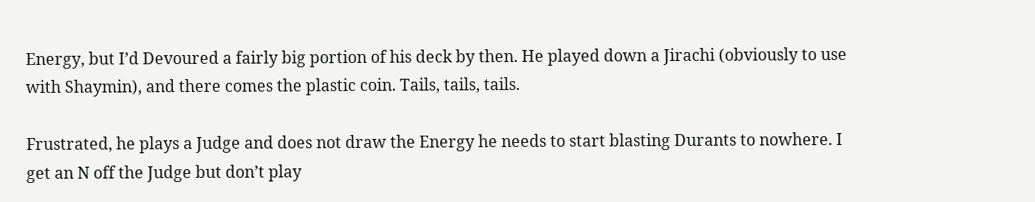Energy, but I’d Devoured a fairly big portion of his deck by then. He played down a Jirachi (obviously to use with Shaymin), and there comes the plastic coin. Tails, tails, tails.

Frustrated, he plays a Judge and does not draw the Energy he needs to start blasting Durants to nowhere. I get an N off the Judge but don’t play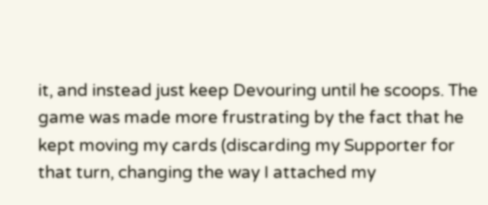it, and instead just keep Devouring until he scoops. The game was made more frustrating by the fact that he kept moving my cards (discarding my Supporter for that turn, changing the way I attached my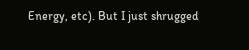Energy, etc). But I just shrugged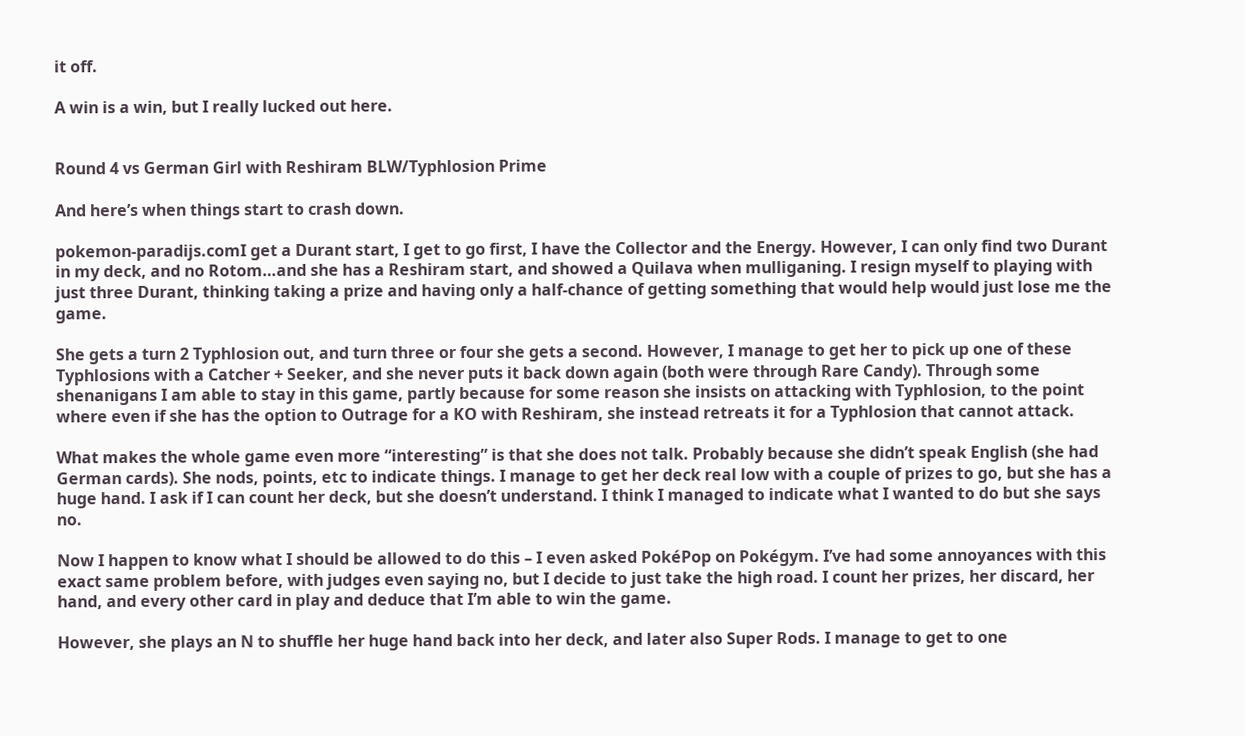it off.

A win is a win, but I really lucked out here.


Round 4 vs German Girl with Reshiram BLW/Typhlosion Prime

And here’s when things start to crash down.

pokemon-paradijs.comI get a Durant start, I get to go first, I have the Collector and the Energy. However, I can only find two Durant in my deck, and no Rotom…and she has a Reshiram start, and showed a Quilava when mulliganing. I resign myself to playing with just three Durant, thinking taking a prize and having only a half-chance of getting something that would help would just lose me the game.

She gets a turn 2 Typhlosion out, and turn three or four she gets a second. However, I manage to get her to pick up one of these Typhlosions with a Catcher + Seeker, and she never puts it back down again (both were through Rare Candy). Through some shenanigans I am able to stay in this game, partly because for some reason she insists on attacking with Typhlosion, to the point where even if she has the option to Outrage for a KO with Reshiram, she instead retreats it for a Typhlosion that cannot attack.

What makes the whole game even more “interesting” is that she does not talk. Probably because she didn’t speak English (she had German cards). She nods, points, etc to indicate things. I manage to get her deck real low with a couple of prizes to go, but she has a huge hand. I ask if I can count her deck, but she doesn’t understand. I think I managed to indicate what I wanted to do but she says no.

Now I happen to know what I should be allowed to do this – I even asked PokéPop on Pokégym. I’ve had some annoyances with this exact same problem before, with judges even saying no, but I decide to just take the high road. I count her prizes, her discard, her hand, and every other card in play and deduce that I’m able to win the game.

However, she plays an N to shuffle her huge hand back into her deck, and later also Super Rods. I manage to get to one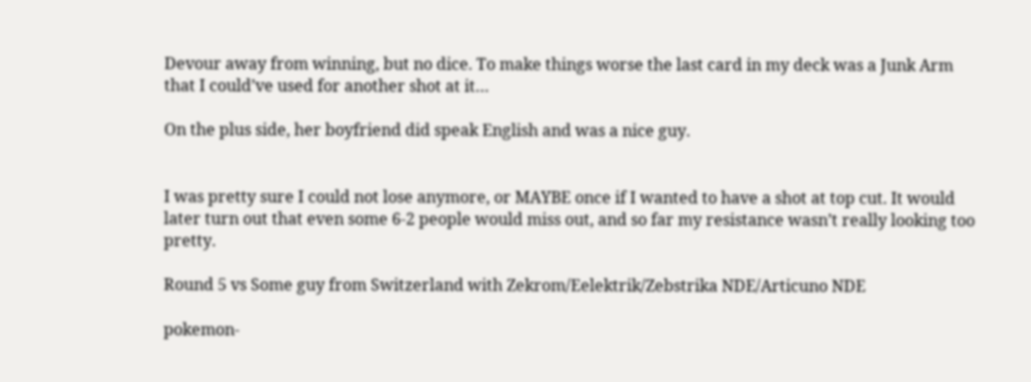Devour away from winning, but no dice. To make things worse the last card in my deck was a Junk Arm that I could’ve used for another shot at it…

On the plus side, her boyfriend did speak English and was a nice guy.


I was pretty sure I could not lose anymore, or MAYBE once if I wanted to have a shot at top cut. It would later turn out that even some 6-2 people would miss out, and so far my resistance wasn’t really looking too pretty.

Round 5 vs Some guy from Switzerland with Zekrom/Eelektrik/Zebstrika NDE/Articuno NDE

pokemon-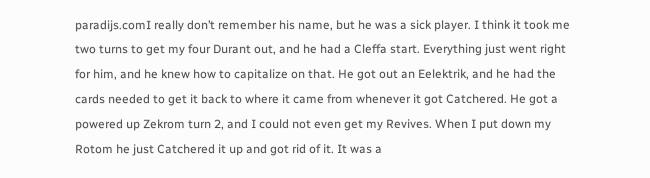paradijs.comI really don’t remember his name, but he was a sick player. I think it took me two turns to get my four Durant out, and he had a Cleffa start. Everything just went right for him, and he knew how to capitalize on that. He got out an Eelektrik, and he had the cards needed to get it back to where it came from whenever it got Catchered. He got a powered up Zekrom turn 2, and I could not even get my Revives. When I put down my Rotom he just Catchered it up and got rid of it. It was a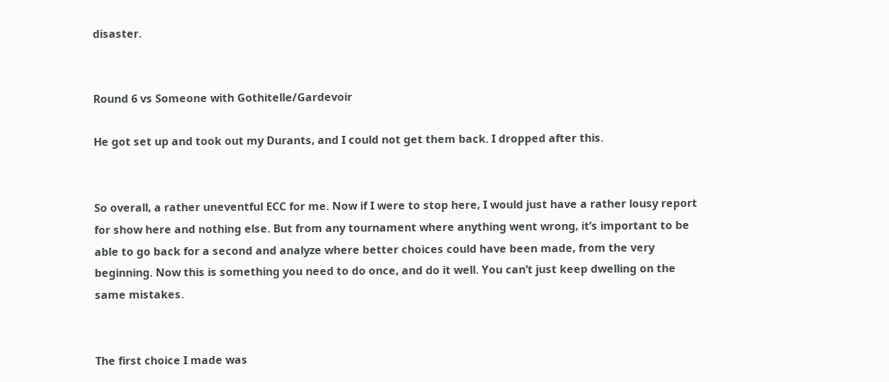disaster.


Round 6 vs Someone with Gothitelle/Gardevoir

He got set up and took out my Durants, and I could not get them back. I dropped after this.


So overall, a rather uneventful ECC for me. Now if I were to stop here, I would just have a rather lousy report for show here and nothing else. But from any tournament where anything went wrong, it’s important to be able to go back for a second and analyze where better choices could have been made, from the very beginning. Now this is something you need to do once, and do it well. You can’t just keep dwelling on the same mistakes.


The first choice I made was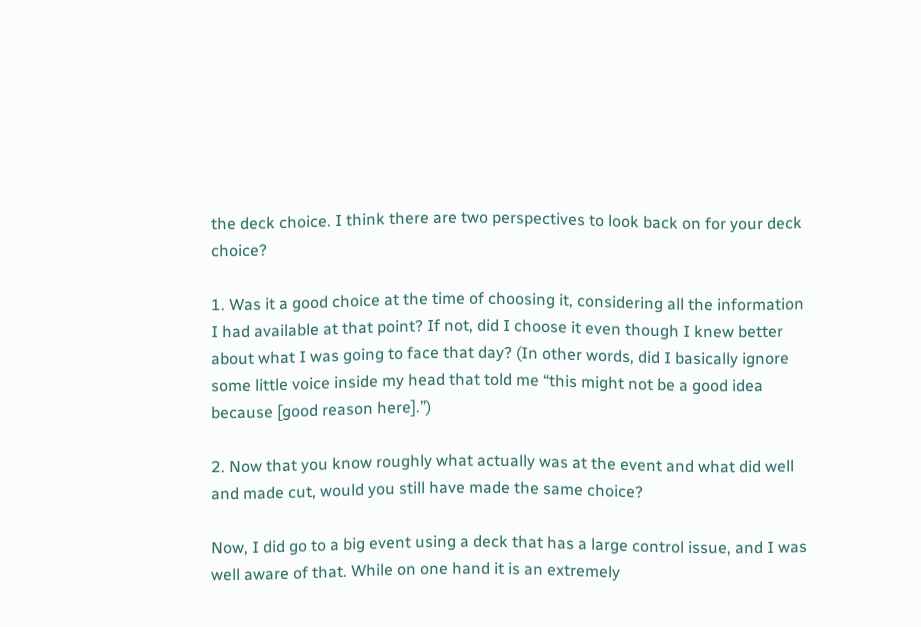the deck choice. I think there are two perspectives to look back on for your deck choice?

1. Was it a good choice at the time of choosing it, considering all the information I had available at that point? If not, did I choose it even though I knew better about what I was going to face that day? (In other words, did I basically ignore some little voice inside my head that told me “this might not be a good idea because [good reason here].”)

2. Now that you know roughly what actually was at the event and what did well and made cut, would you still have made the same choice?

Now, I did go to a big event using a deck that has a large control issue, and I was well aware of that. While on one hand it is an extremely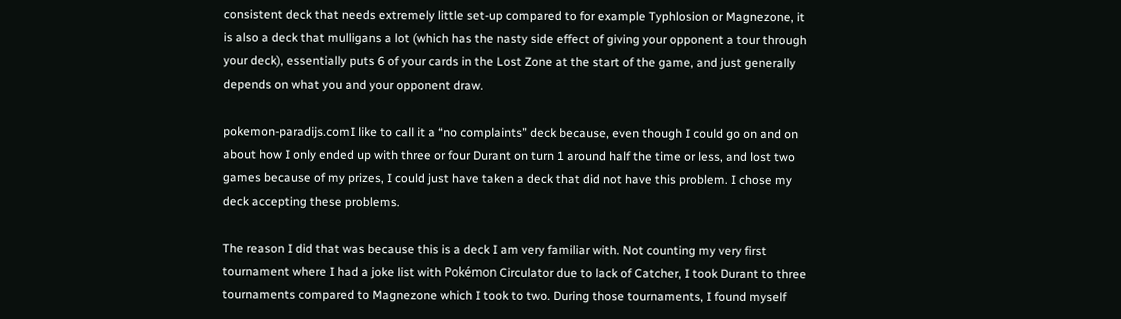consistent deck that needs extremely little set-up compared to for example Typhlosion or Magnezone, it is also a deck that mulligans a lot (which has the nasty side effect of giving your opponent a tour through your deck), essentially puts 6 of your cards in the Lost Zone at the start of the game, and just generally depends on what you and your opponent draw.

pokemon-paradijs.comI like to call it a “no complaints” deck because, even though I could go on and on about how I only ended up with three or four Durant on turn 1 around half the time or less, and lost two games because of my prizes, I could just have taken a deck that did not have this problem. I chose my deck accepting these problems.

The reason I did that was because this is a deck I am very familiar with. Not counting my very first tournament where I had a joke list with Pokémon Circulator due to lack of Catcher, I took Durant to three tournaments compared to Magnezone which I took to two. During those tournaments, I found myself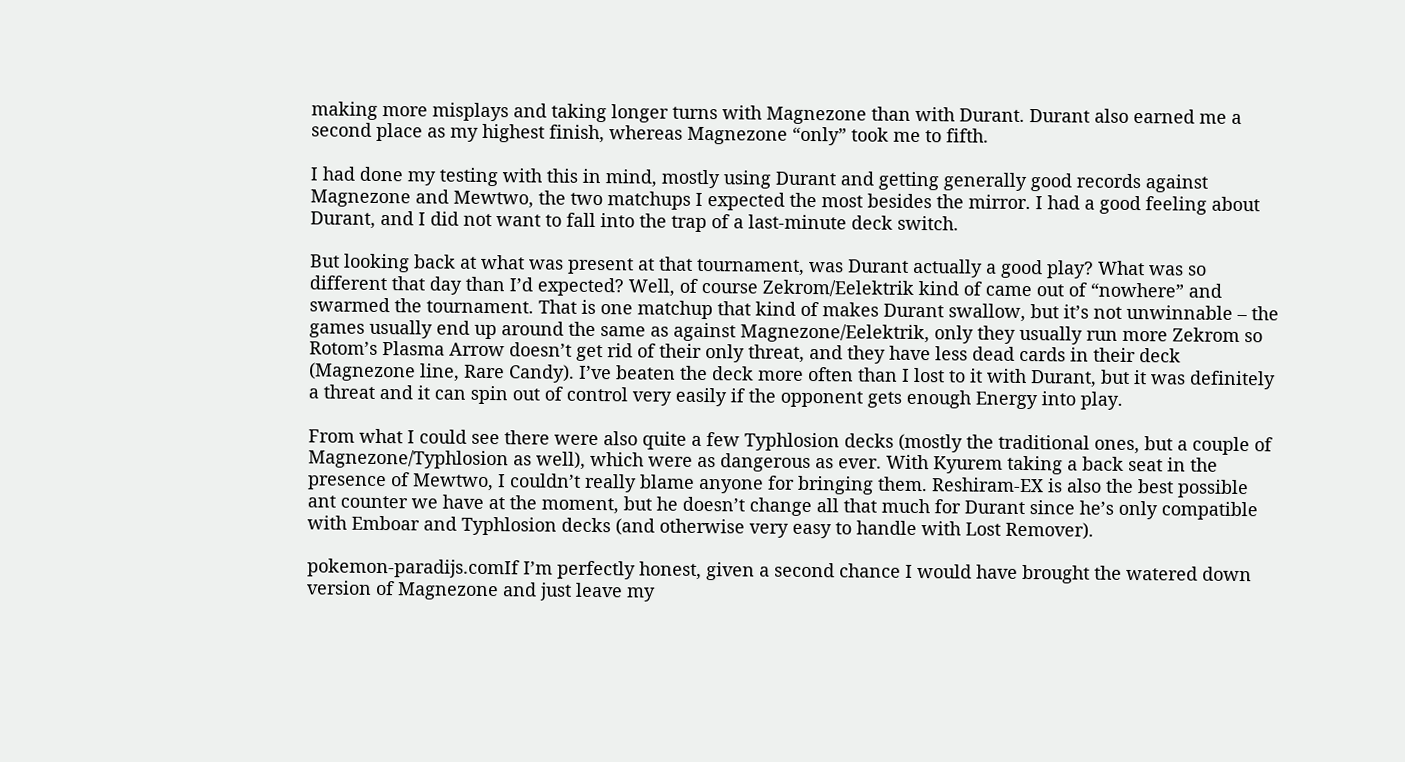making more misplays and taking longer turns with Magnezone than with Durant. Durant also earned me a second place as my highest finish, whereas Magnezone “only” took me to fifth.

I had done my testing with this in mind, mostly using Durant and getting generally good records against Magnezone and Mewtwo, the two matchups I expected the most besides the mirror. I had a good feeling about Durant, and I did not want to fall into the trap of a last-minute deck switch.

But looking back at what was present at that tournament, was Durant actually a good play? What was so different that day than I’d expected? Well, of course Zekrom/Eelektrik kind of came out of “nowhere” and swarmed the tournament. That is one matchup that kind of makes Durant swallow, but it’s not unwinnable – the games usually end up around the same as against Magnezone/Eelektrik, only they usually run more Zekrom so Rotom’s Plasma Arrow doesn’t get rid of their only threat, and they have less dead cards in their deck (Magnezone line, Rare Candy). I’ve beaten the deck more often than I lost to it with Durant, but it was definitely a threat and it can spin out of control very easily if the opponent gets enough Energy into play.

From what I could see there were also quite a few Typhlosion decks (mostly the traditional ones, but a couple of Magnezone/Typhlosion as well), which were as dangerous as ever. With Kyurem taking a back seat in the presence of Mewtwo, I couldn’t really blame anyone for bringing them. Reshiram-EX is also the best possible ant counter we have at the moment, but he doesn’t change all that much for Durant since he’s only compatible with Emboar and Typhlosion decks (and otherwise very easy to handle with Lost Remover).

pokemon-paradijs.comIf I’m perfectly honest, given a second chance I would have brought the watered down version of Magnezone and just leave my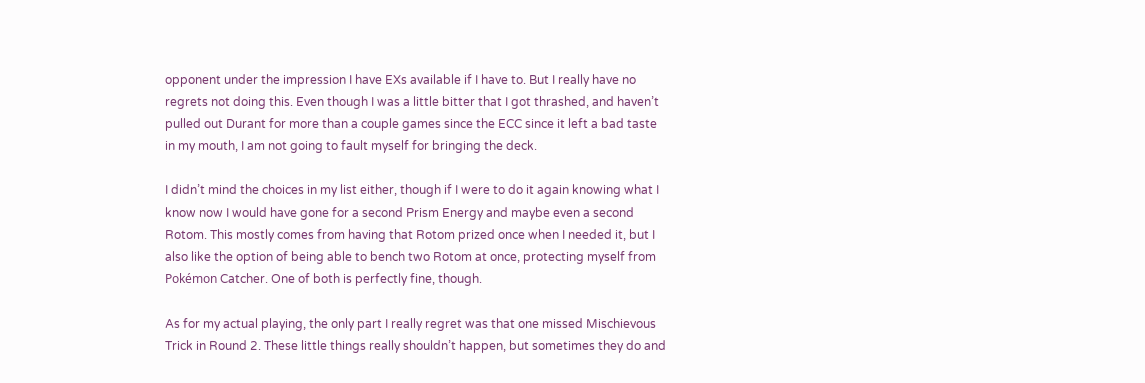opponent under the impression I have EXs available if I have to. But I really have no regrets not doing this. Even though I was a little bitter that I got thrashed, and haven’t pulled out Durant for more than a couple games since the ECC since it left a bad taste in my mouth, I am not going to fault myself for bringing the deck.

I didn’t mind the choices in my list either, though if I were to do it again knowing what I know now I would have gone for a second Prism Energy and maybe even a second Rotom. This mostly comes from having that Rotom prized once when I needed it, but I also like the option of being able to bench two Rotom at once, protecting myself from Pokémon Catcher. One of both is perfectly fine, though.

As for my actual playing, the only part I really regret was that one missed Mischievous Trick in Round 2. These little things really shouldn’t happen, but sometimes they do and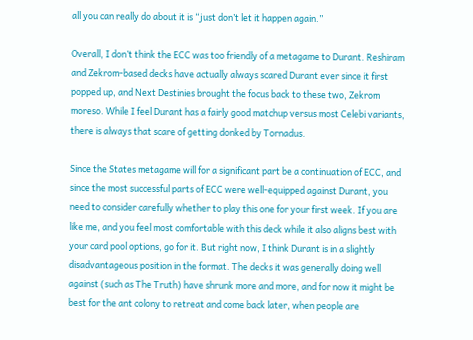all you can really do about it is “just don’t let it happen again.”

Overall, I don’t think the ECC was too friendly of a metagame to Durant. Reshiram and Zekrom-based decks have actually always scared Durant ever since it first popped up, and Next Destinies brought the focus back to these two, Zekrom moreso. While I feel Durant has a fairly good matchup versus most Celebi variants, there is always that scare of getting donked by Tornadus.

Since the States metagame will for a significant part be a continuation of ECC, and since the most successful parts of ECC were well-equipped against Durant, you need to consider carefully whether to play this one for your first week. If you are like me, and you feel most comfortable with this deck while it also aligns best with your card pool options, go for it. But right now, I think Durant is in a slightly disadvantageous position in the format. The decks it was generally doing well against (such as The Truth) have shrunk more and more, and for now it might be best for the ant colony to retreat and come back later, when people are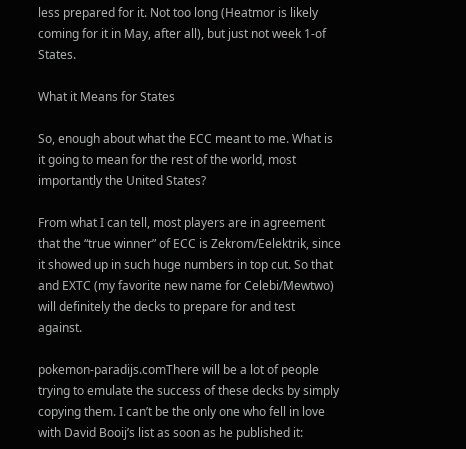less prepared for it. Not too long (Heatmor is likely coming for it in May, after all), but just not week 1-of States.

What it Means for States

So, enough about what the ECC meant to me. What is it going to mean for the rest of the world, most importantly the United States?

From what I can tell, most players are in agreement that the “true winner” of ECC is Zekrom/Eelektrik, since it showed up in such huge numbers in top cut. So that and EXTC (my favorite new name for Celebi/Mewtwo) will definitely the decks to prepare for and test against.

pokemon-paradijs.comThere will be a lot of people trying to emulate the success of these decks by simply copying them. I can’t be the only one who fell in love with David Booij’s list as soon as he published it: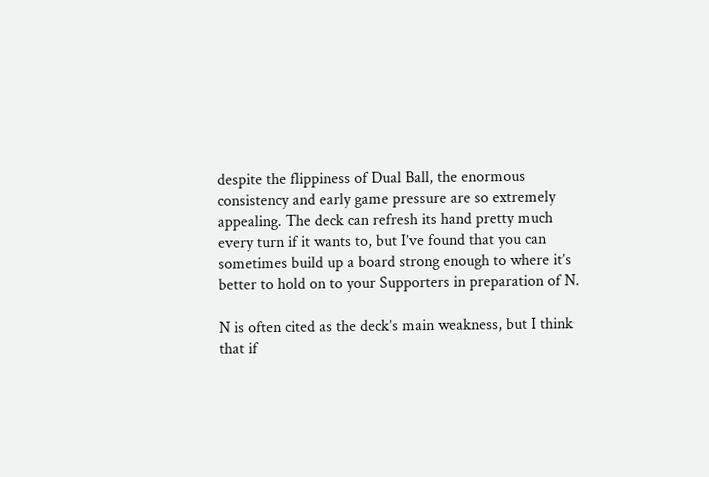despite the flippiness of Dual Ball, the enormous consistency and early game pressure are so extremely appealing. The deck can refresh its hand pretty much every turn if it wants to, but I’ve found that you can sometimes build up a board strong enough to where it’s better to hold on to your Supporters in preparation of N.

N is often cited as the deck’s main weakness, but I think that if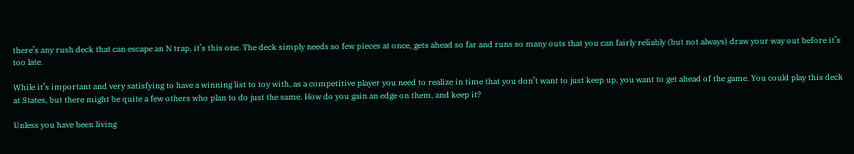there’s any rush deck that can escape an N trap, it’s this one. The deck simply needs so few pieces at once, gets ahead so far and runs so many outs that you can fairly reliably (but not always) draw your way out before it’s too late.

While it’s important and very satisfying to have a winning list to toy with, as a competitive player you need to realize in time that you don’t want to just keep up, you want to get ahead of the game. You could play this deck at States, but there might be quite a few others who plan to do just the same. How do you gain an edge on them, and keep it?

Unless you have been living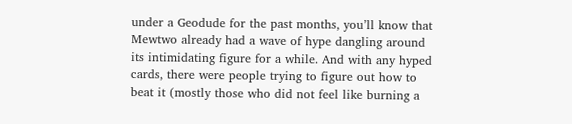under a Geodude for the past months, you’ll know that Mewtwo already had a wave of hype dangling around its intimidating figure for a while. And with any hyped cards, there were people trying to figure out how to beat it (mostly those who did not feel like burning a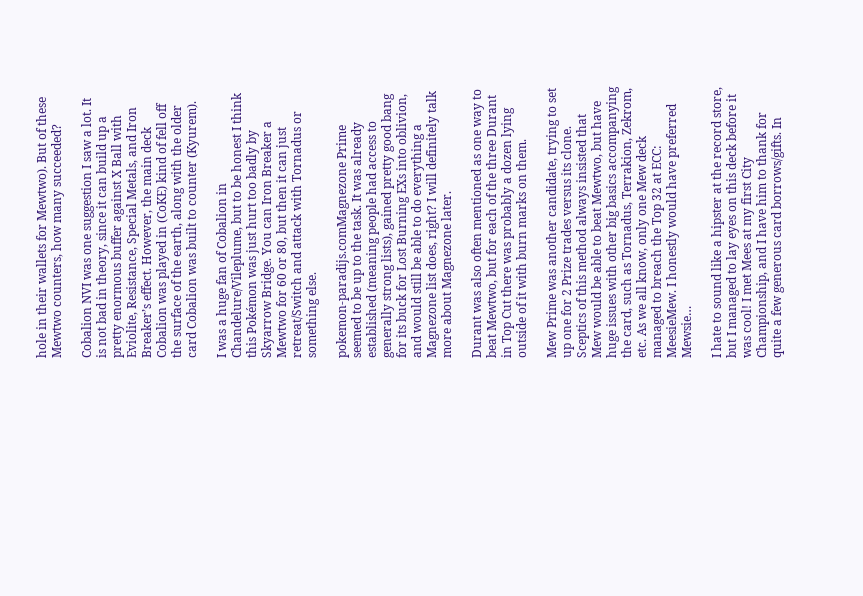hole in their wallets for Mewtwo). But of these Mewtwo counters, how many succeeded?

Cobalion NVI was one suggestion I saw a lot. It is not bad in theory, since it can build up a pretty enormous buffer against X Ball with Eviolite, Resistance, Special Metals, and Iron Breaker’s effect. However, the main deck Cobalion was played in (CoKE) kind of fell off the surface of the earth, along with the older card Cobalion was built to counter (Kyurem).

I was a huge fan of Cobalion in Chandelure/Vileplume, but to be honest I think this Pokémon was just hurt too badly by Skyarrow Bridge. You can Iron Breaker a Mewtwo for 60 or 80, but then it can just retreat/Switch and attack with Tornadus or something else.

pokemon-paradijs.comMagnezone Prime seemed to be up to the task. It was already established (meaning people had access to generally strong lists), gained pretty good bang for its buck for Lost Burning EXs into oblivion, and would still be able to do everything a Magnezone list does, right? I will definitely talk more about Magnezone later.

Durant was also often mentioned as one way to beat Mewtwo, but for each of the three Durant in Top Cut there was probably a dozen lying outside of it with burn marks on them.

Mew Prime was another candidate, trying to set up one for 2 Prize trades versus its clone. Sceptics of this method always insisted that Mew would be able to beat Mewtwo, but have huge issues with other big basics accompanying the card, such as Tornadus, Terrakion, Zekrom, etc. As we all know, only one Mew deck managed to breach the Top 32 at ECC: MeesieMew. I honestly would have preferred Mewsie…

I hate to sound like a hipster at the record store, but I managed to lay eyes on this deck before it was cool! I met Mees at my first City Championship, and I have him to thank for quite a few generous card borrows/gifts. In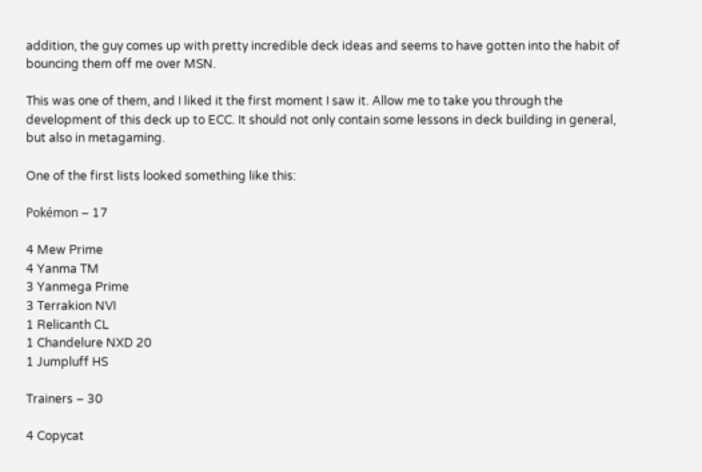addition, the guy comes up with pretty incredible deck ideas and seems to have gotten into the habit of bouncing them off me over MSN.

This was one of them, and I liked it the first moment I saw it. Allow me to take you through the development of this deck up to ECC. It should not only contain some lessons in deck building in general, but also in metagaming.

One of the first lists looked something like this:

Pokémon – 17

4 Mew Prime
4 Yanma TM
3 Yanmega Prime
3 Terrakion NVI
1 Relicanth CL
1 Chandelure NXD 20
1 Jumpluff HS

Trainers – 30

4 Copycat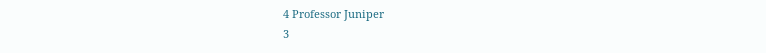4 Professor Juniper
3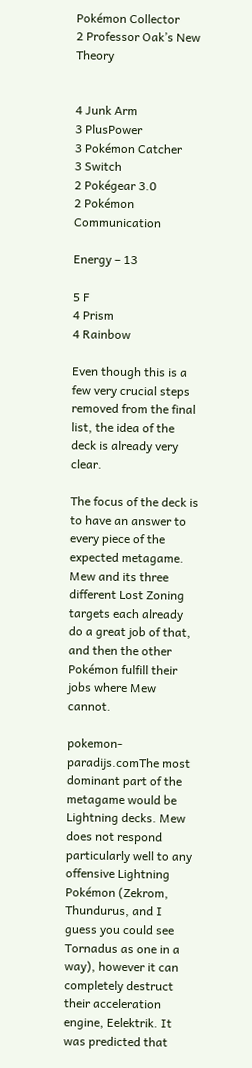Pokémon Collector
2 Professor Oak’s New Theory


4 Junk Arm
3 PlusPower
3 Pokémon Catcher
3 Switch
2 Pokégear 3.0
2 Pokémon Communication

Energy – 13

5 F
4 Prism
4 Rainbow

Even though this is a few very crucial steps removed from the final list, the idea of the deck is already very clear.

The focus of the deck is to have an answer to every piece of the expected metagame. Mew and its three different Lost Zoning targets each already do a great job of that, and then the other Pokémon fulfill their jobs where Mew cannot.

pokemon-paradijs.comThe most dominant part of the metagame would be Lightning decks. Mew does not respond particularly well to any offensive Lightning Pokémon (Zekrom, Thundurus, and I guess you could see Tornadus as one in a way), however it can completely destruct their acceleration engine, Eelektrik. It was predicted that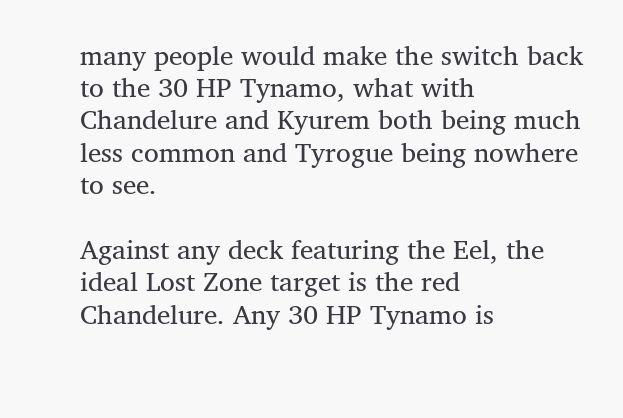many people would make the switch back to the 30 HP Tynamo, what with Chandelure and Kyurem both being much less common and Tyrogue being nowhere to see.

Against any deck featuring the Eel, the ideal Lost Zone target is the red Chandelure. Any 30 HP Tynamo is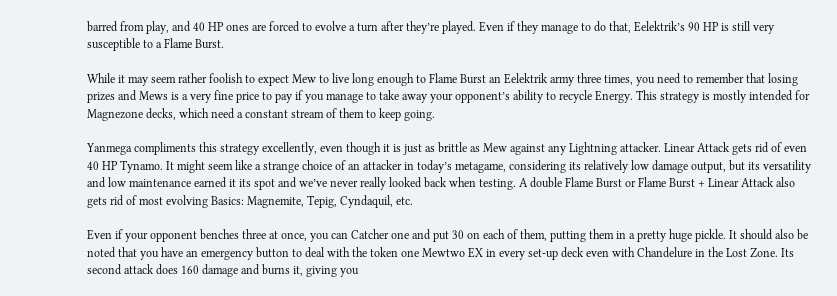barred from play, and 40 HP ones are forced to evolve a turn after they’re played. Even if they manage to do that, Eelektrik’s 90 HP is still very susceptible to a Flame Burst.

While it may seem rather foolish to expect Mew to live long enough to Flame Burst an Eelektrik army three times, you need to remember that losing prizes and Mews is a very fine price to pay if you manage to take away your opponent’s ability to recycle Energy. This strategy is mostly intended for Magnezone decks, which need a constant stream of them to keep going.

Yanmega compliments this strategy excellently, even though it is just as brittle as Mew against any Lightning attacker. Linear Attack gets rid of even 40 HP Tynamo. It might seem like a strange choice of an attacker in today’s metagame, considering its relatively low damage output, but its versatility and low maintenance earned it its spot and we’ve never really looked back when testing. A double Flame Burst or Flame Burst + Linear Attack also gets rid of most evolving Basics: Magnemite, Tepig, Cyndaquil, etc.

Even if your opponent benches three at once, you can Catcher one and put 30 on each of them, putting them in a pretty huge pickle. It should also be noted that you have an emergency button to deal with the token one Mewtwo EX in every set-up deck even with Chandelure in the Lost Zone. Its second attack does 160 damage and burns it, giving you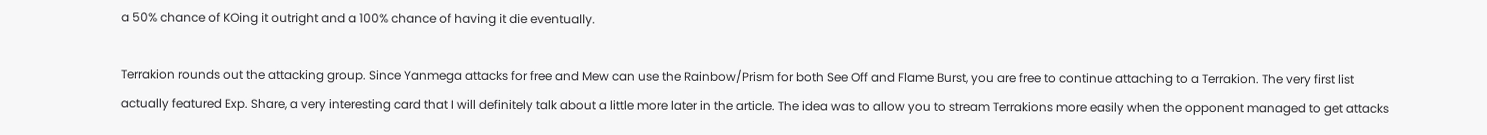a 50% chance of KOing it outright and a 100% chance of having it die eventually.

Terrakion rounds out the attacking group. Since Yanmega attacks for free and Mew can use the Rainbow/Prism for both See Off and Flame Burst, you are free to continue attaching to a Terrakion. The very first list actually featured Exp. Share, a very interesting card that I will definitely talk about a little more later in the article. The idea was to allow you to stream Terrakions more easily when the opponent managed to get attacks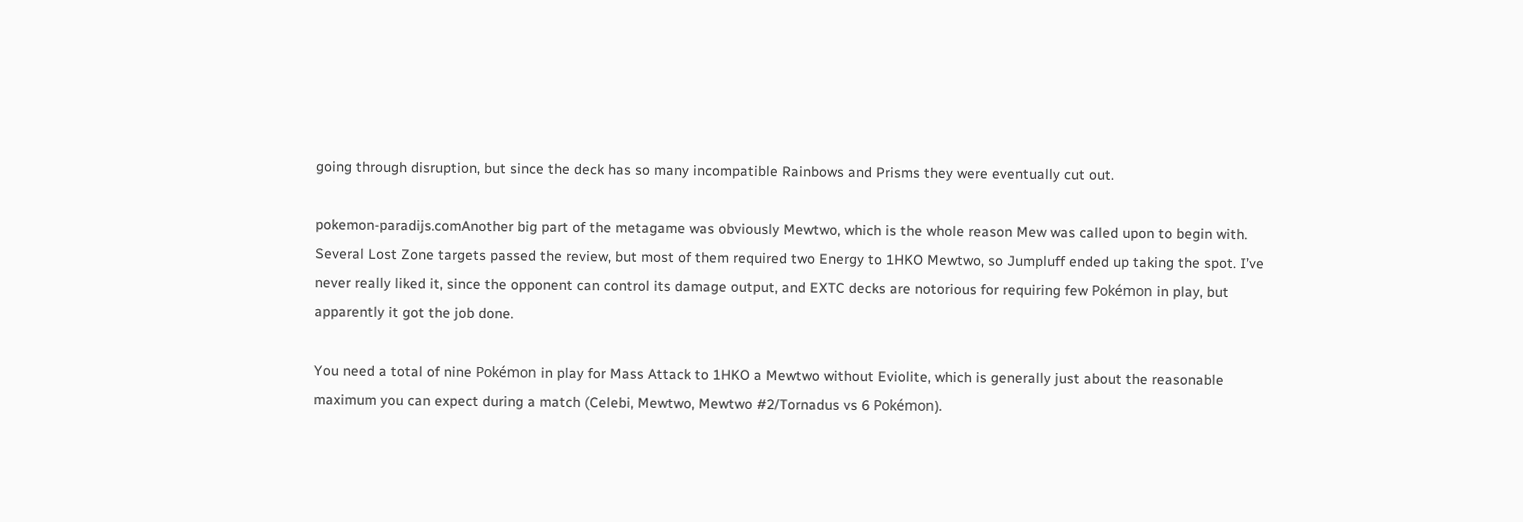going through disruption, but since the deck has so many incompatible Rainbows and Prisms they were eventually cut out.

pokemon-paradijs.comAnother big part of the metagame was obviously Mewtwo, which is the whole reason Mew was called upon to begin with. Several Lost Zone targets passed the review, but most of them required two Energy to 1HKO Mewtwo, so Jumpluff ended up taking the spot. I’ve never really liked it, since the opponent can control its damage output, and EXTC decks are notorious for requiring few Pokémon in play, but apparently it got the job done.

You need a total of nine Pokémon in play for Mass Attack to 1HKO a Mewtwo without Eviolite, which is generally just about the reasonable maximum you can expect during a match (Celebi, Mewtwo, Mewtwo #2/Tornadus vs 6 Pokémon).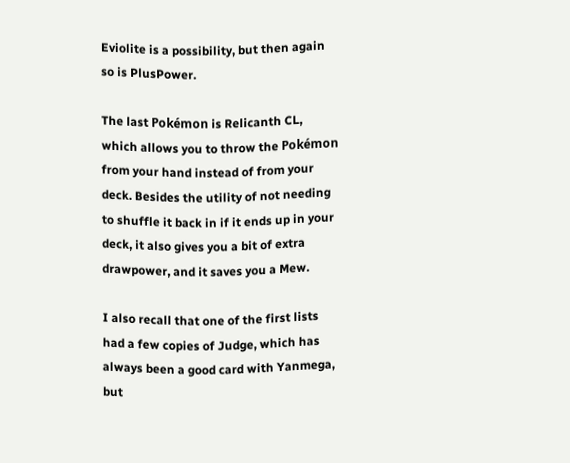Eviolite is a possibility, but then again so is PlusPower.

The last Pokémon is Relicanth CL, which allows you to throw the Pokémon from your hand instead of from your deck. Besides the utility of not needing to shuffle it back in if it ends up in your deck, it also gives you a bit of extra drawpower, and it saves you a Mew.

I also recall that one of the first lists had a few copies of Judge, which has always been a good card with Yanmega, but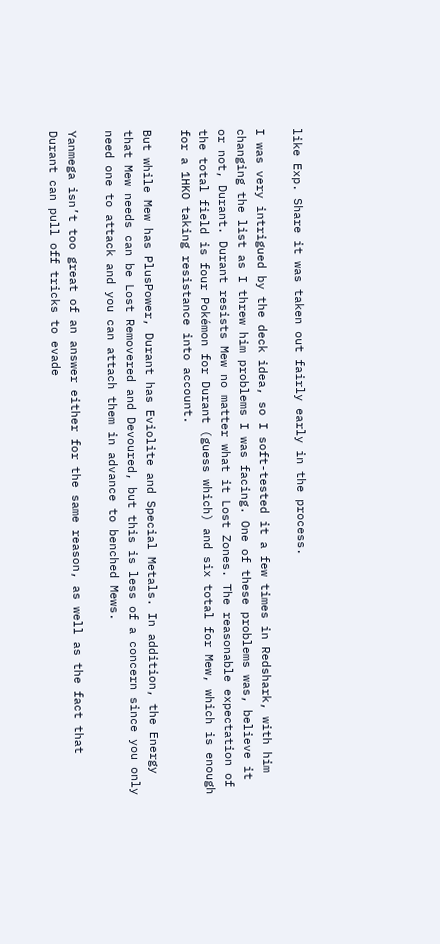like Exp. Share it was taken out fairly early in the process.

I was very intrigued by the deck idea, so I soft-tested it a few times in Redshark, with him changing the list as I threw him problems I was facing. One of these problems was, believe it or not, Durant. Durant resists Mew no matter what it Lost Zones. The reasonable expectation of the total field is four Pokémon for Durant (guess which) and six total for Mew, which is enough for a 1HKO taking resistance into account.

But while Mew has PlusPower, Durant has Eviolite and Special Metals. In addition, the Energy that Mew needs can be Lost Removered and Devoured, but this is less of a concern since you only need one to attack and you can attach them in advance to benched Mews.

Yanmega isn’t too great of an answer either for the same reason, as well as the fact that Durant can pull off tricks to evade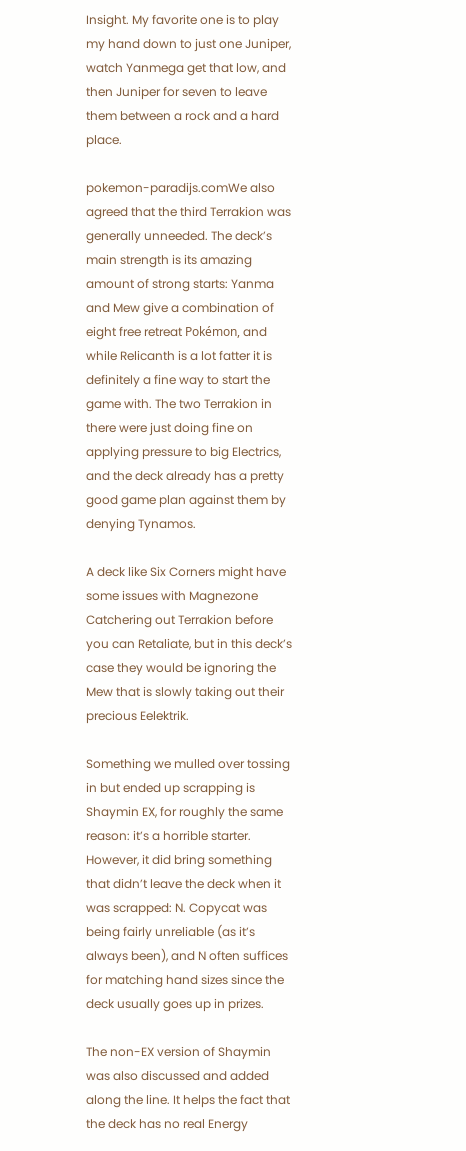Insight. My favorite one is to play my hand down to just one Juniper, watch Yanmega get that low, and then Juniper for seven to leave them between a rock and a hard place.

pokemon-paradijs.comWe also agreed that the third Terrakion was generally unneeded. The deck’s main strength is its amazing amount of strong starts: Yanma and Mew give a combination of eight free retreat Pokémon, and while Relicanth is a lot fatter it is definitely a fine way to start the game with. The two Terrakion in there were just doing fine on applying pressure to big Electrics, and the deck already has a pretty good game plan against them by denying Tynamos.

A deck like Six Corners might have some issues with Magnezone Catchering out Terrakion before you can Retaliate, but in this deck’s case they would be ignoring the Mew that is slowly taking out their precious Eelektrik.

Something we mulled over tossing in but ended up scrapping is Shaymin EX, for roughly the same reason: it’s a horrible starter. However, it did bring something that didn’t leave the deck when it was scrapped: N. Copycat was being fairly unreliable (as it’s always been), and N often suffices for matching hand sizes since the deck usually goes up in prizes.

The non-EX version of Shaymin was also discussed and added along the line. It helps the fact that the deck has no real Energy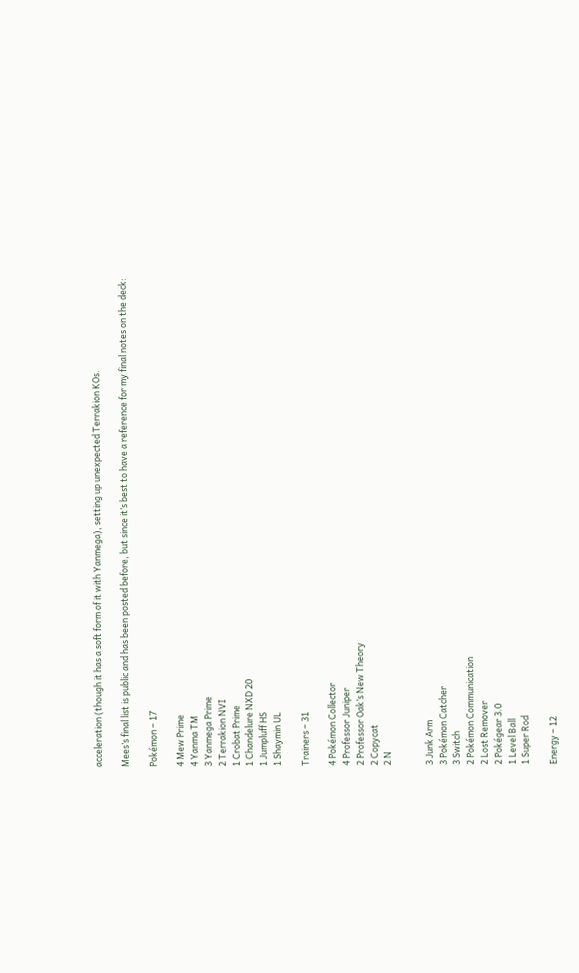acceleration (though it has a soft form of it with Yanmega), setting up unexpected Terrakion KOs.

Mees’s final list is public and has been posted before, but since it’s best to have a reference for my final notes on the deck:

Pokémon – 17

4 Mew Prime
4 Yanma TM
3 Yanmega Prime
2 Terrakion NVI
1 Crobat Prime
1 Chandelure NXD 20
1 Jumpluff HS
1 Shaymin UL

Trainers – 31

4 Pokémon Collector
4 Professor Juniper
2 Professor Oak’s New Theory
2 Copycat
2 N


3 Junk Arm
3 Pokémon Catcher
3 Switch
2 Pokémon Communication
2 Lost Remover
2 Pokégear 3.0
1 Level Ball
1 Super Rod

Energy – 12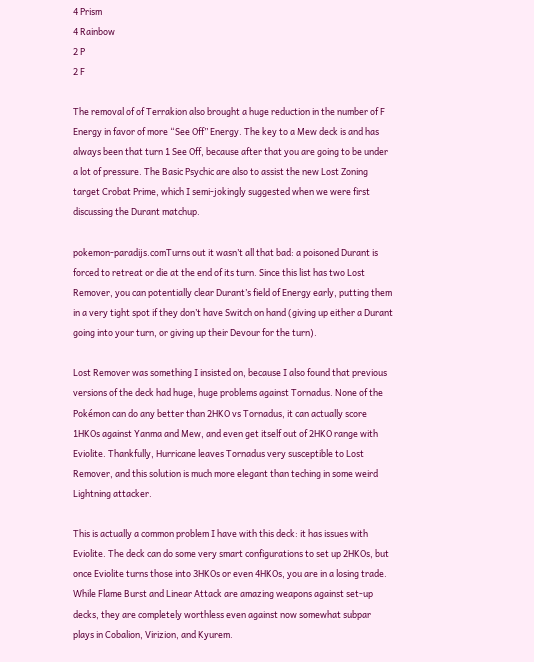4 Prism
4 Rainbow
2 P
2 F

The removal of of Terrakion also brought a huge reduction in the number of F Energy in favor of more “See Off” Energy. The key to a Mew deck is and has always been that turn 1 See Off, because after that you are going to be under a lot of pressure. The Basic Psychic are also to assist the new Lost Zoning target Crobat Prime, which I semi-jokingly suggested when we were first discussing the Durant matchup.

pokemon-paradijs.comTurns out it wasn’t all that bad: a poisoned Durant is forced to retreat or die at the end of its turn. Since this list has two Lost Remover, you can potentially clear Durant’s field of Energy early, putting them in a very tight spot if they don’t have Switch on hand (giving up either a Durant going into your turn, or giving up their Devour for the turn).

Lost Remover was something I insisted on, because I also found that previous versions of the deck had huge, huge problems against Tornadus. None of the Pokémon can do any better than 2HKO vs Tornadus, it can actually score 1HKOs against Yanma and Mew, and even get itself out of 2HKO range with Eviolite. Thankfully, Hurricane leaves Tornadus very susceptible to Lost Remover, and this solution is much more elegant than teching in some weird Lightning attacker.

This is actually a common problem I have with this deck: it has issues with Eviolite. The deck can do some very smart configurations to set up 2HKOs, but once Eviolite turns those into 3HKOs or even 4HKOs, you are in a losing trade. While Flame Burst and Linear Attack are amazing weapons against set-up decks, they are completely worthless even against now somewhat subpar plays in Cobalion, Virizion, and Kyurem.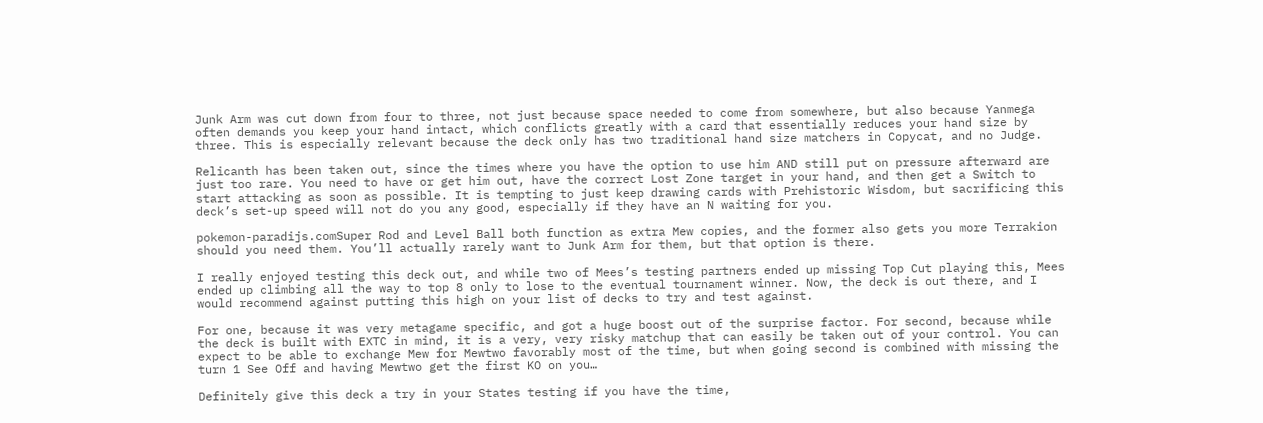Junk Arm was cut down from four to three, not just because space needed to come from somewhere, but also because Yanmega often demands you keep your hand intact, which conflicts greatly with a card that essentially reduces your hand size by three. This is especially relevant because the deck only has two traditional hand size matchers in Copycat, and no Judge.

Relicanth has been taken out, since the times where you have the option to use him AND still put on pressure afterward are just too rare. You need to have or get him out, have the correct Lost Zone target in your hand, and then get a Switch to start attacking as soon as possible. It is tempting to just keep drawing cards with Prehistoric Wisdom, but sacrificing this deck’s set-up speed will not do you any good, especially if they have an N waiting for you.

pokemon-paradijs.comSuper Rod and Level Ball both function as extra Mew copies, and the former also gets you more Terrakion should you need them. You’ll actually rarely want to Junk Arm for them, but that option is there.

I really enjoyed testing this deck out, and while two of Mees’s testing partners ended up missing Top Cut playing this, Mees ended up climbing all the way to top 8 only to lose to the eventual tournament winner. Now, the deck is out there, and I would recommend against putting this high on your list of decks to try and test against.

For one, because it was very metagame specific, and got a huge boost out of the surprise factor. For second, because while the deck is built with EXTC in mind, it is a very, very risky matchup that can easily be taken out of your control. You can expect to be able to exchange Mew for Mewtwo favorably most of the time, but when going second is combined with missing the turn 1 See Off and having Mewtwo get the first KO on you…

Definitely give this deck a try in your States testing if you have the time,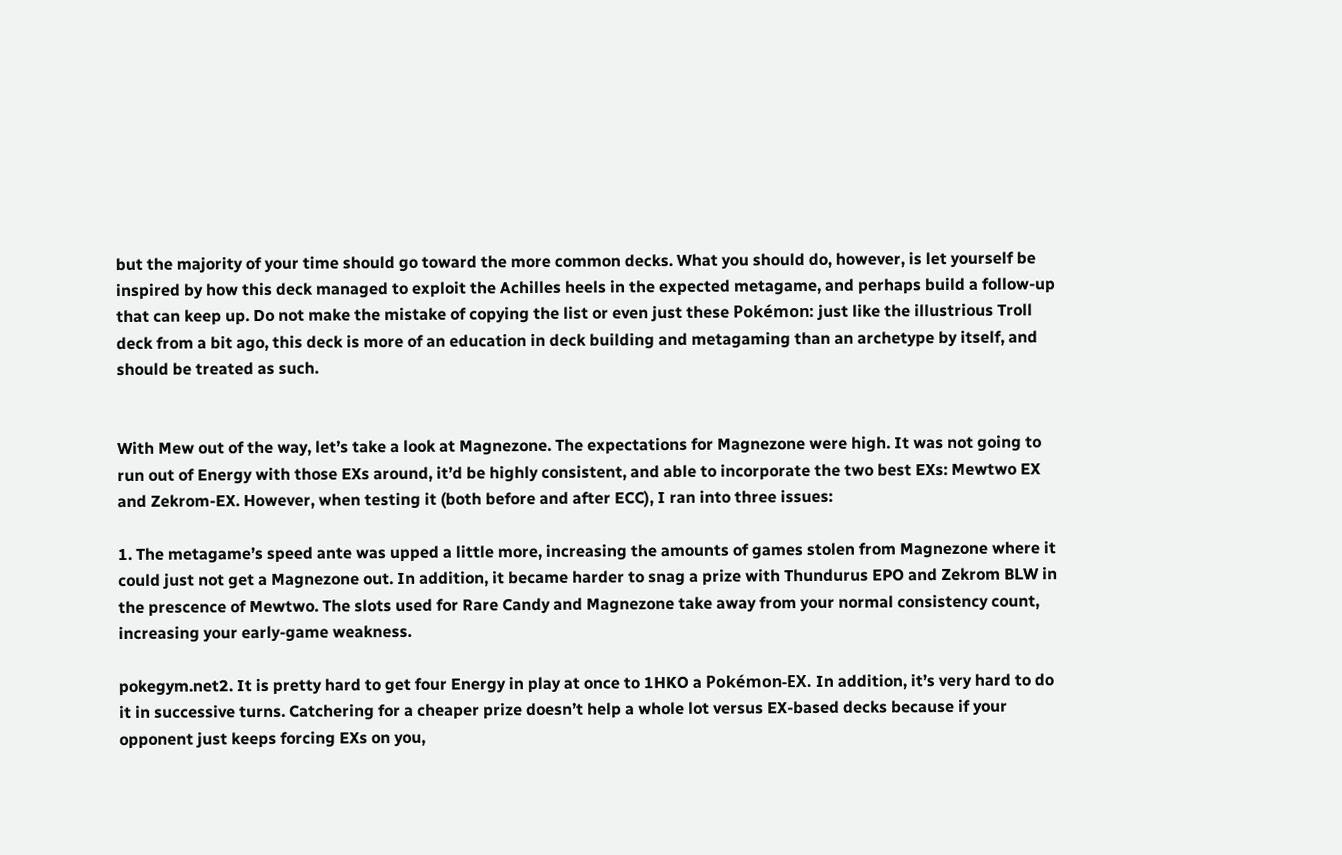but the majority of your time should go toward the more common decks. What you should do, however, is let yourself be inspired by how this deck managed to exploit the Achilles heels in the expected metagame, and perhaps build a follow-up that can keep up. Do not make the mistake of copying the list or even just these Pokémon: just like the illustrious Troll deck from a bit ago, this deck is more of an education in deck building and metagaming than an archetype by itself, and should be treated as such.


With Mew out of the way, let’s take a look at Magnezone. The expectations for Magnezone were high. It was not going to run out of Energy with those EXs around, it’d be highly consistent, and able to incorporate the two best EXs: Mewtwo EX and Zekrom-EX. However, when testing it (both before and after ECC), I ran into three issues:

1. The metagame’s speed ante was upped a little more, increasing the amounts of games stolen from Magnezone where it could just not get a Magnezone out. In addition, it became harder to snag a prize with Thundurus EPO and Zekrom BLW in the prescence of Mewtwo. The slots used for Rare Candy and Magnezone take away from your normal consistency count, increasing your early-game weakness.

pokegym.net2. It is pretty hard to get four Energy in play at once to 1HKO a Pokémon-EX. In addition, it’s very hard to do it in successive turns. Catchering for a cheaper prize doesn’t help a whole lot versus EX-based decks because if your opponent just keeps forcing EXs on you,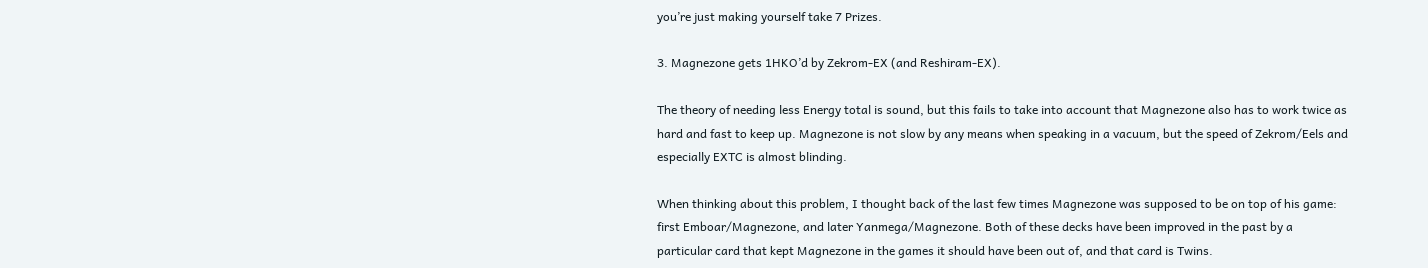you’re just making yourself take 7 Prizes.

3. Magnezone gets 1HKO’d by Zekrom-EX (and Reshiram-EX).

The theory of needing less Energy total is sound, but this fails to take into account that Magnezone also has to work twice as hard and fast to keep up. Magnezone is not slow by any means when speaking in a vacuum, but the speed of Zekrom/Eels and especially EXTC is almost blinding.

When thinking about this problem, I thought back of the last few times Magnezone was supposed to be on top of his game: first Emboar/Magnezone, and later Yanmega/Magnezone. Both of these decks have been improved in the past by a particular card that kept Magnezone in the games it should have been out of, and that card is Twins.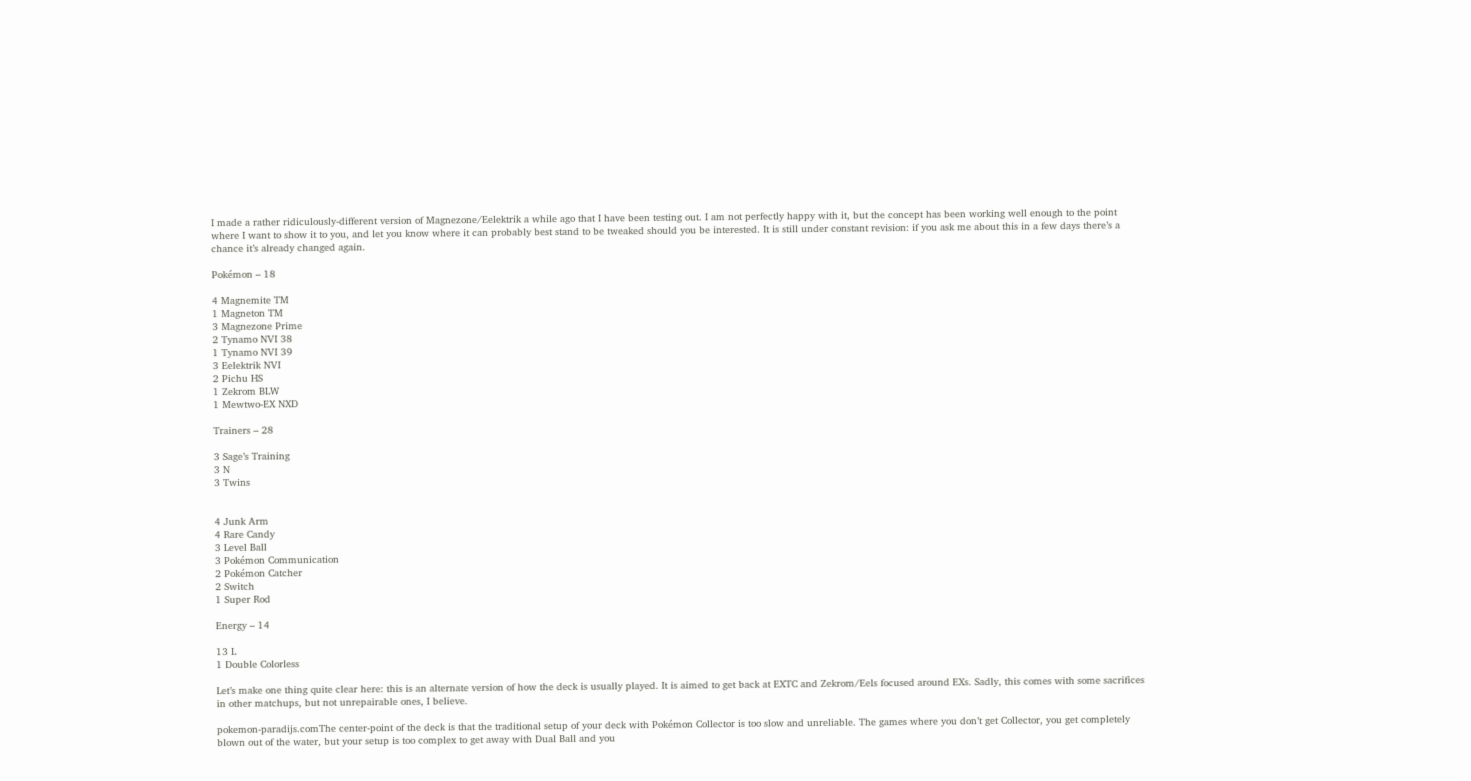I made a rather ridiculously-different version of Magnezone/Eelektrik a while ago that I have been testing out. I am not perfectly happy with it, but the concept has been working well enough to the point where I want to show it to you, and let you know where it can probably best stand to be tweaked should you be interested. It is still under constant revision: if you ask me about this in a few days there’s a chance it’s already changed again.

Pokémon – 18

4 Magnemite TM
1 Magneton TM
3 Magnezone Prime
2 Tynamo NVI 38
1 Tynamo NVI 39
3 Eelektrik NVI
2 Pichu HS
1 Zekrom BLW
1 Mewtwo-EX NXD

Trainers – 28

3 Sage’s Training
3 N
3 Twins


4 Junk Arm
4 Rare Candy
3 Level Ball
3 Pokémon Communication
2 Pokémon Catcher
2 Switch
1 Super Rod

Energy – 14

13 L
1 Double Colorless

Let’s make one thing quite clear here: this is an alternate version of how the deck is usually played. It is aimed to get back at EXTC and Zekrom/Eels focused around EXs. Sadly, this comes with some sacrifices in other matchups, but not unrepairable ones, I believe.

pokemon-paradijs.comThe center-point of the deck is that the traditional setup of your deck with Pokémon Collector is too slow and unreliable. The games where you don’t get Collector, you get completely blown out of the water, but your setup is too complex to get away with Dual Ball and you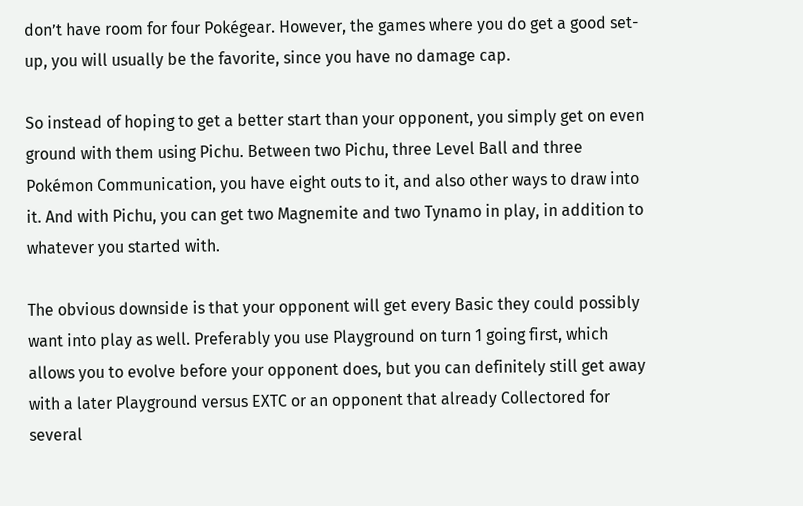don’t have room for four Pokégear. However, the games where you do get a good set-up, you will usually be the favorite, since you have no damage cap.

So instead of hoping to get a better start than your opponent, you simply get on even ground with them using Pichu. Between two Pichu, three Level Ball and three Pokémon Communication, you have eight outs to it, and also other ways to draw into it. And with Pichu, you can get two Magnemite and two Tynamo in play, in addition to whatever you started with.

The obvious downside is that your opponent will get every Basic they could possibly want into play as well. Preferably you use Playground on turn 1 going first, which allows you to evolve before your opponent does, but you can definitely still get away with a later Playground versus EXTC or an opponent that already Collectored for several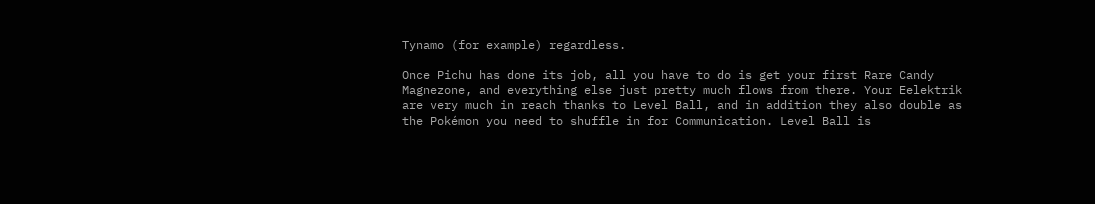Tynamo (for example) regardless.

Once Pichu has done its job, all you have to do is get your first Rare Candy Magnezone, and everything else just pretty much flows from there. Your Eelektrik are very much in reach thanks to Level Ball, and in addition they also double as the Pokémon you need to shuffle in for Communication. Level Ball is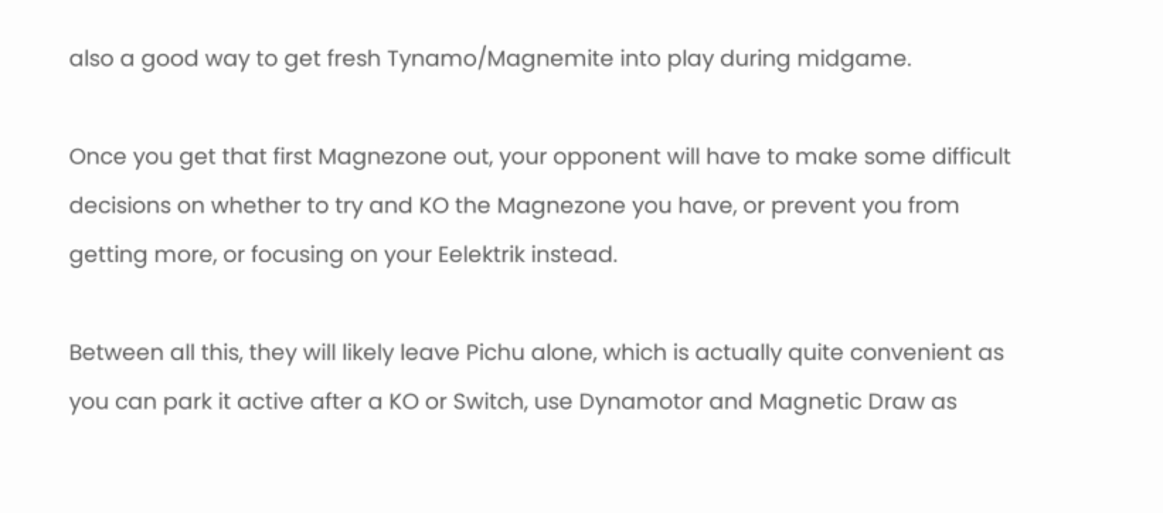also a good way to get fresh Tynamo/Magnemite into play during midgame.

Once you get that first Magnezone out, your opponent will have to make some difficult decisions on whether to try and KO the Magnezone you have, or prevent you from getting more, or focusing on your Eelektrik instead.

Between all this, they will likely leave Pichu alone, which is actually quite convenient as you can park it active after a KO or Switch, use Dynamotor and Magnetic Draw as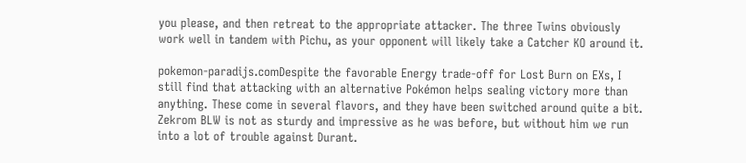you please, and then retreat to the appropriate attacker. The three Twins obviously work well in tandem with Pichu, as your opponent will likely take a Catcher KO around it.

pokemon-paradijs.comDespite the favorable Energy trade-off for Lost Burn on EXs, I still find that attacking with an alternative Pokémon helps sealing victory more than anything. These come in several flavors, and they have been switched around quite a bit. Zekrom BLW is not as sturdy and impressive as he was before, but without him we run into a lot of trouble against Durant.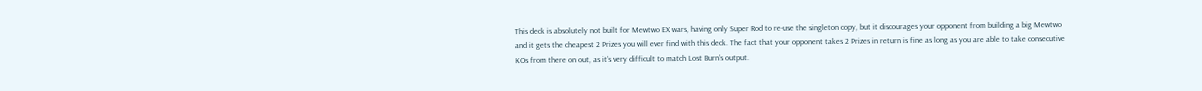This deck is absolutely not built for Mewtwo EX wars, having only Super Rod to re-use the singleton copy, but it discourages your opponent from building a big Mewtwo and it gets the cheapest 2 Prizes you will ever find with this deck. The fact that your opponent takes 2 Prizes in return is fine as long as you are able to take consecutive KOs from there on out, as it’s very difficult to match Lost Burn’s output.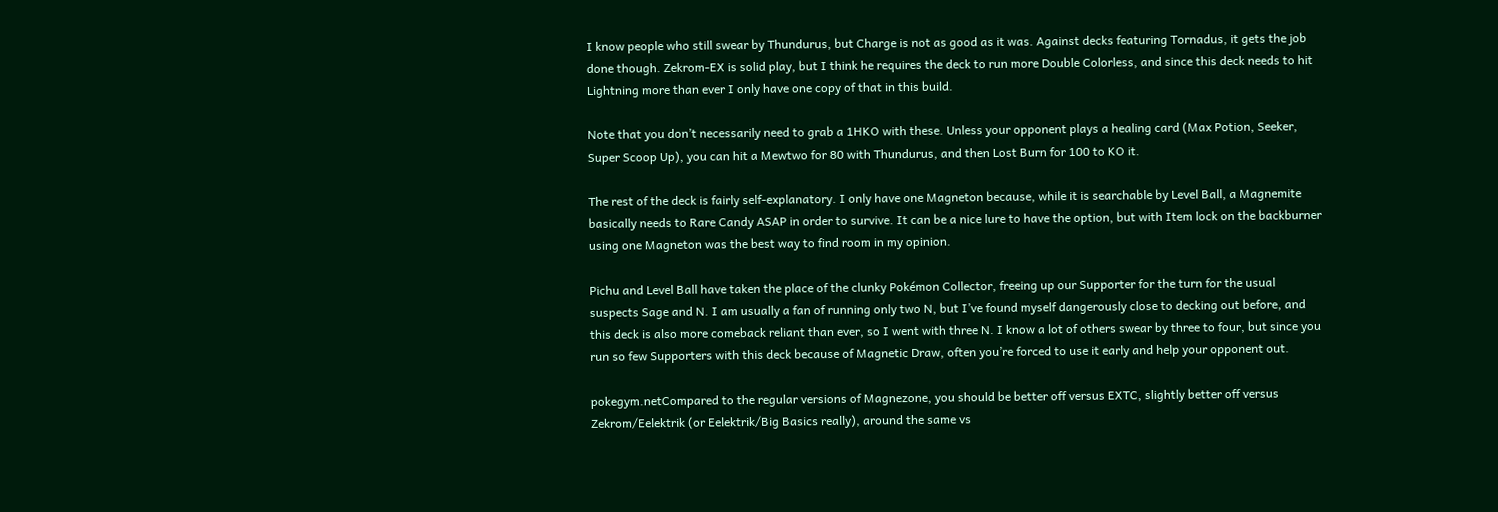I know people who still swear by Thundurus, but Charge is not as good as it was. Against decks featuring Tornadus, it gets the job done though. Zekrom-EX is solid play, but I think he requires the deck to run more Double Colorless, and since this deck needs to hit Lightning more than ever I only have one copy of that in this build.

Note that you don’t necessarily need to grab a 1HKO with these. Unless your opponent plays a healing card (Max Potion, Seeker, Super Scoop Up), you can hit a Mewtwo for 80 with Thundurus, and then Lost Burn for 100 to KO it.

The rest of the deck is fairly self-explanatory. I only have one Magneton because, while it is searchable by Level Ball, a Magnemite basically needs to Rare Candy ASAP in order to survive. It can be a nice lure to have the option, but with Item lock on the backburner using one Magneton was the best way to find room in my opinion.

Pichu and Level Ball have taken the place of the clunky Pokémon Collector, freeing up our Supporter for the turn for the usual suspects Sage and N. I am usually a fan of running only two N, but I’ve found myself dangerously close to decking out before, and this deck is also more comeback reliant than ever, so I went with three N. I know a lot of others swear by three to four, but since you run so few Supporters with this deck because of Magnetic Draw, often you’re forced to use it early and help your opponent out.

pokegym.netCompared to the regular versions of Magnezone, you should be better off versus EXTC, slightly better off versus Zekrom/Eelektrik (or Eelektrik/Big Basics really), around the same vs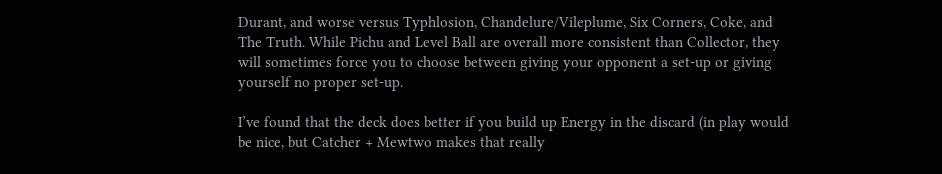Durant, and worse versus Typhlosion, Chandelure/Vileplume, Six Corners, Coke, and The Truth. While Pichu and Level Ball are overall more consistent than Collector, they will sometimes force you to choose between giving your opponent a set-up or giving yourself no proper set-up.

I’ve found that the deck does better if you build up Energy in the discard (in play would be nice, but Catcher + Mewtwo makes that really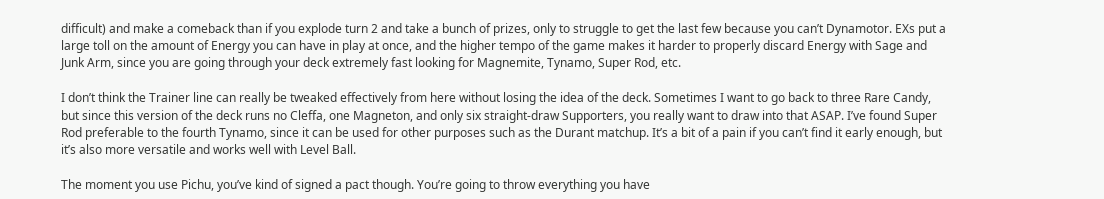difficult) and make a comeback than if you explode turn 2 and take a bunch of prizes, only to struggle to get the last few because you can’t Dynamotor. EXs put a large toll on the amount of Energy you can have in play at once, and the higher tempo of the game makes it harder to properly discard Energy with Sage and Junk Arm, since you are going through your deck extremely fast looking for Magnemite, Tynamo, Super Rod, etc.

I don’t think the Trainer line can really be tweaked effectively from here without losing the idea of the deck. Sometimes I want to go back to three Rare Candy, but since this version of the deck runs no Cleffa, one Magneton, and only six straight-draw Supporters, you really want to draw into that ASAP. I’ve found Super Rod preferable to the fourth Tynamo, since it can be used for other purposes such as the Durant matchup. It’s a bit of a pain if you can’t find it early enough, but it’s also more versatile and works well with Level Ball.

The moment you use Pichu, you’ve kind of signed a pact though. You’re going to throw everything you have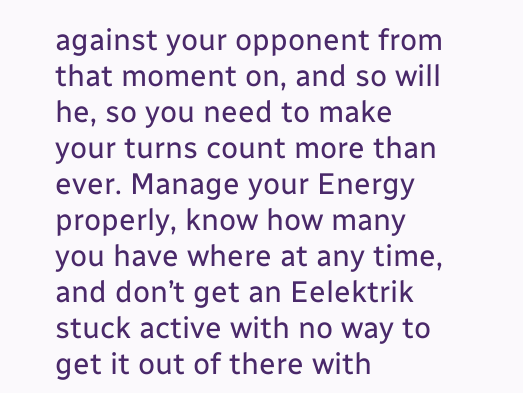against your opponent from that moment on, and so will he, so you need to make your turns count more than ever. Manage your Energy properly, know how many you have where at any time, and don’t get an Eelektrik stuck active with no way to get it out of there with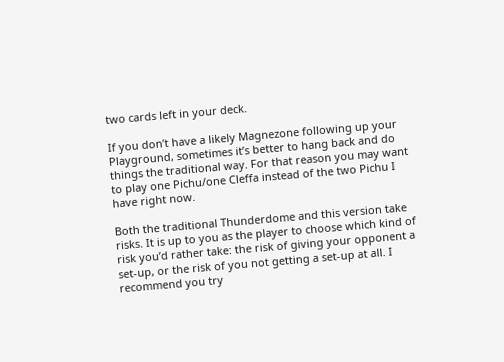two cards left in your deck.

If you don’t have a likely Magnezone following up your Playground, sometimes it’s better to hang back and do things the traditional way. For that reason you may want to play one Pichu/one Cleffa instead of the two Pichu I have right now.

Both the traditional Thunderdome and this version take risks. It is up to you as the player to choose which kind of risk you’d rather take: the risk of giving your opponent a set-up, or the risk of you not getting a set-up at all. I recommend you try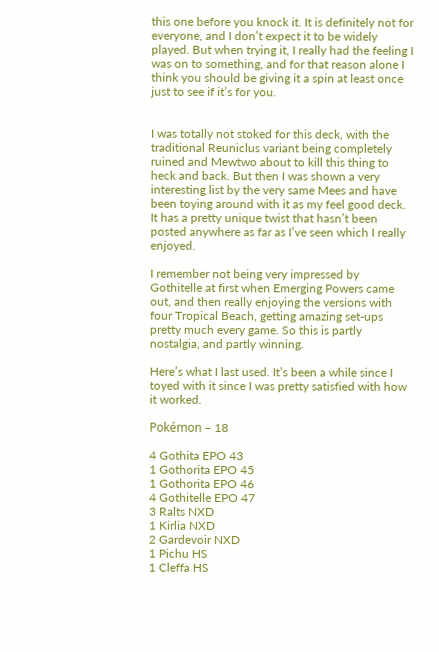this one before you knock it. It is definitely not for everyone, and I don’t expect it to be widely played. But when trying it, I really had the feeling I was on to something, and for that reason alone I think you should be giving it a spin at least once just to see if it’s for you.


I was totally not stoked for this deck, with the traditional Reuniclus variant being completely ruined and Mewtwo about to kill this thing to heck and back. But then I was shown a very interesting list by the very same Mees and have been toying around with it as my feel good deck. It has a pretty unique twist that hasn’t been posted anywhere as far as I’ve seen which I really enjoyed.

I remember not being very impressed by Gothitelle at first when Emerging Powers came out, and then really enjoying the versions with four Tropical Beach, getting amazing set-ups pretty much every game. So this is partly nostalgia, and partly winning.

Here’s what I last used. It’s been a while since I toyed with it since I was pretty satisfied with how it worked.

Pokémon – 18

4 Gothita EPO 43
1 Gothorita EPO 45
1 Gothorita EPO 46
4 Gothitelle EPO 47
3 Ralts NXD
1 Kirlia NXD
2 Gardevoir NXD
1 Pichu HS
1 Cleffa HS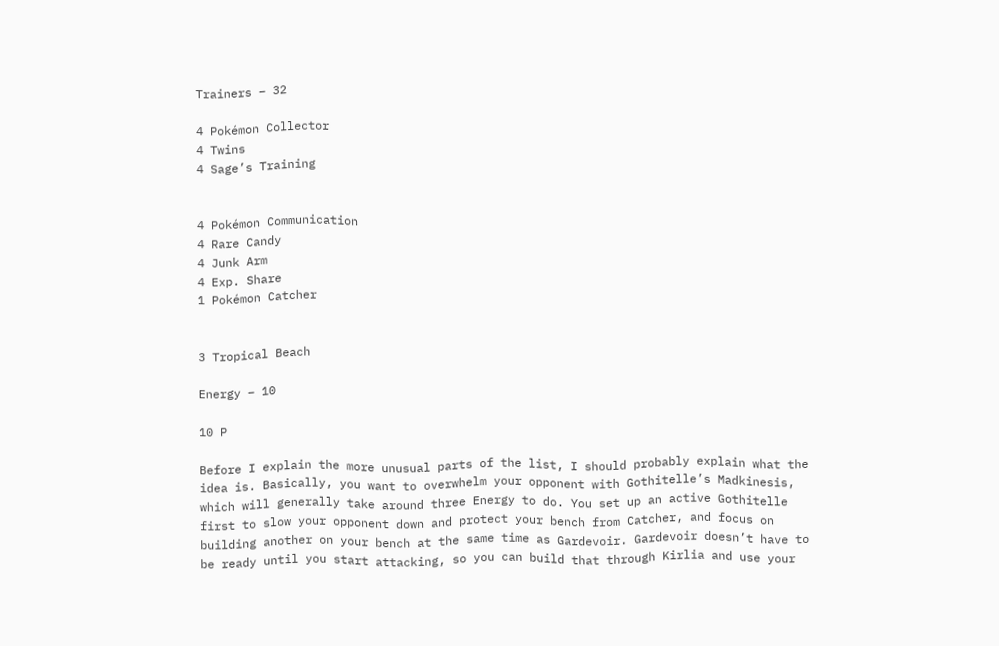Trainers – 32

4 Pokémon Collector
4 Twins
4 Sage’s Training


4 Pokémon Communication
4 Rare Candy
4 Junk Arm
4 Exp. Share
1 Pokémon Catcher


3 Tropical Beach

Energy – 10

10 P

Before I explain the more unusual parts of the list, I should probably explain what the idea is. Basically, you want to overwhelm your opponent with Gothitelle’s Madkinesis, which will generally take around three Energy to do. You set up an active Gothitelle first to slow your opponent down and protect your bench from Catcher, and focus on building another on your bench at the same time as Gardevoir. Gardevoir doesn’t have to be ready until you start attacking, so you can build that through Kirlia and use your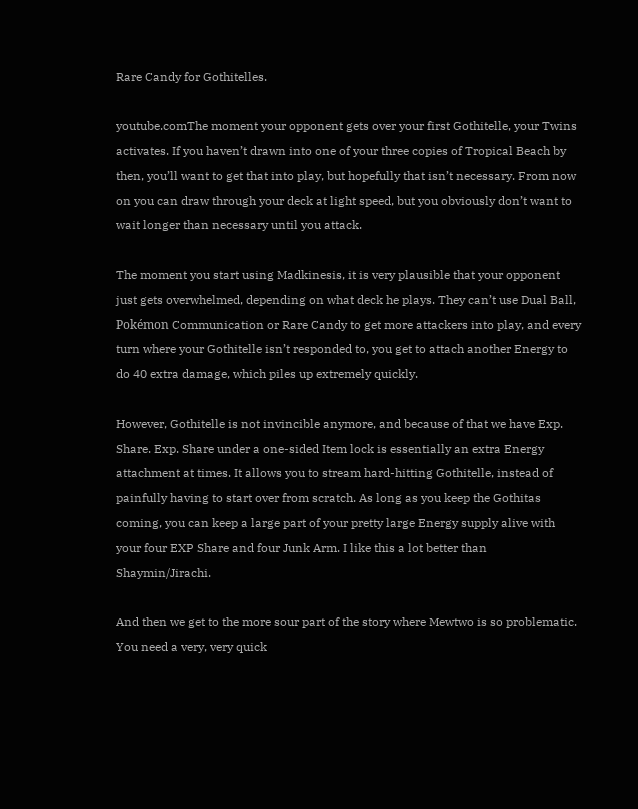Rare Candy for Gothitelles.

youtube.comThe moment your opponent gets over your first Gothitelle, your Twins activates. If you haven’t drawn into one of your three copies of Tropical Beach by then, you’ll want to get that into play, but hopefully that isn’t necessary. From now on you can draw through your deck at light speed, but you obviously don’t want to wait longer than necessary until you attack.

The moment you start using Madkinesis, it is very plausible that your opponent just gets overwhelmed, depending on what deck he plays. They can’t use Dual Ball, Pokémon Communication or Rare Candy to get more attackers into play, and every turn where your Gothitelle isn’t responded to, you get to attach another Energy to do 40 extra damage, which piles up extremely quickly.

However, Gothitelle is not invincible anymore, and because of that we have Exp. Share. Exp. Share under a one-sided Item lock is essentially an extra Energy attachment at times. It allows you to stream hard-hitting Gothitelle, instead of painfully having to start over from scratch. As long as you keep the Gothitas coming, you can keep a large part of your pretty large Energy supply alive with your four EXP Share and four Junk Arm. I like this a lot better than Shaymin/Jirachi.

And then we get to the more sour part of the story where Mewtwo is so problematic. You need a very, very quick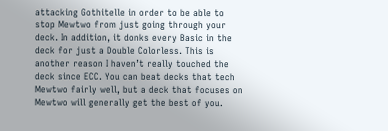attacking Gothitelle in order to be able to stop Mewtwo from just going through your deck. In addition, it donks every Basic in the deck for just a Double Colorless. This is another reason I haven’t really touched the deck since ECC. You can beat decks that tech Mewtwo fairly well, but a deck that focuses on Mewtwo will generally get the best of you.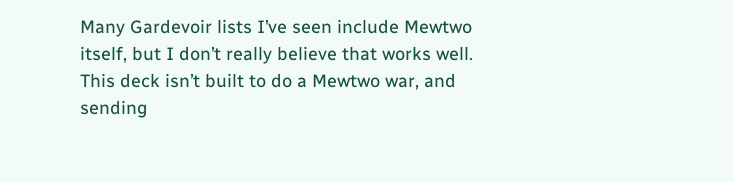Many Gardevoir lists I’ve seen include Mewtwo itself, but I don’t really believe that works well. This deck isn’t built to do a Mewtwo war, and sending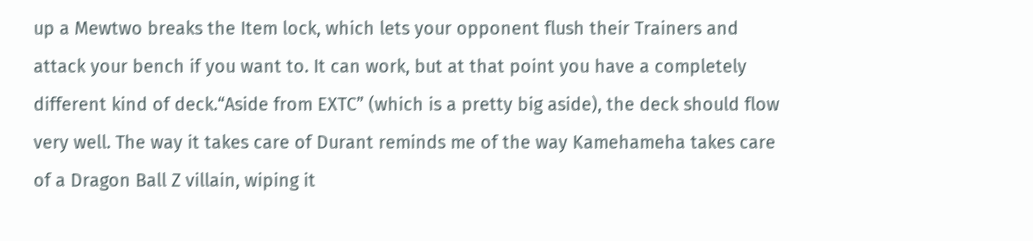up a Mewtwo breaks the Item lock, which lets your opponent flush their Trainers and attack your bench if you want to. It can work, but at that point you have a completely different kind of deck.“Aside from EXTC” (which is a pretty big aside), the deck should flow very well. The way it takes care of Durant reminds me of the way Kamehameha takes care of a Dragon Ball Z villain, wiping it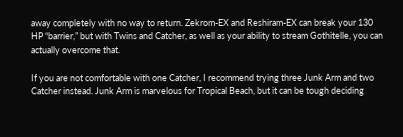away completely with no way to return. Zekrom-EX and Reshiram-EX can break your 130 HP “barrier,” but with Twins and Catcher, as well as your ability to stream Gothitelle, you can actually overcome that.

If you are not comfortable with one Catcher, I recommend trying three Junk Arm and two Catcher instead. Junk Arm is marvelous for Tropical Beach, but it can be tough deciding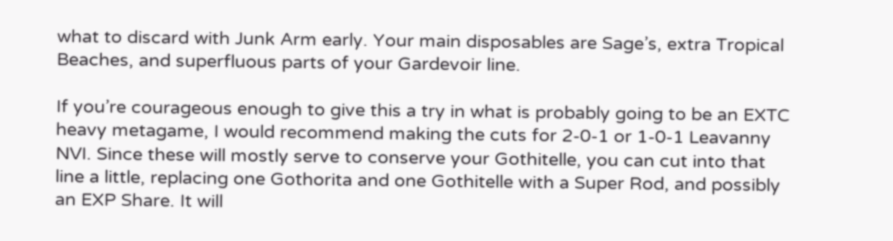what to discard with Junk Arm early. Your main disposables are Sage’s, extra Tropical Beaches, and superfluous parts of your Gardevoir line.

If you’re courageous enough to give this a try in what is probably going to be an EXTC heavy metagame, I would recommend making the cuts for 2-0-1 or 1-0-1 Leavanny NVI. Since these will mostly serve to conserve your Gothitelle, you can cut into that line a little, replacing one Gothorita and one Gothitelle with a Super Rod, and possibly an EXP Share. It will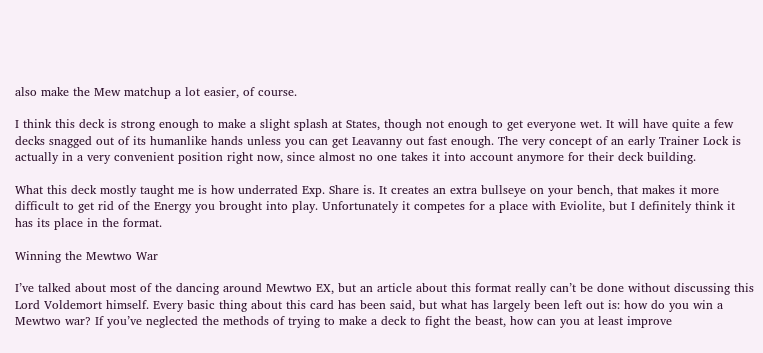also make the Mew matchup a lot easier, of course.

I think this deck is strong enough to make a slight splash at States, though not enough to get everyone wet. It will have quite a few decks snagged out of its humanlike hands unless you can get Leavanny out fast enough. The very concept of an early Trainer Lock is actually in a very convenient position right now, since almost no one takes it into account anymore for their deck building.

What this deck mostly taught me is how underrated Exp. Share is. It creates an extra bullseye on your bench, that makes it more difficult to get rid of the Energy you brought into play. Unfortunately it competes for a place with Eviolite, but I definitely think it has its place in the format.

Winning the Mewtwo War

I’ve talked about most of the dancing around Mewtwo EX, but an article about this format really can’t be done without discussing this Lord Voldemort himself. Every basic thing about this card has been said, but what has largely been left out is: how do you win a Mewtwo war? If you’ve neglected the methods of trying to make a deck to fight the beast, how can you at least improve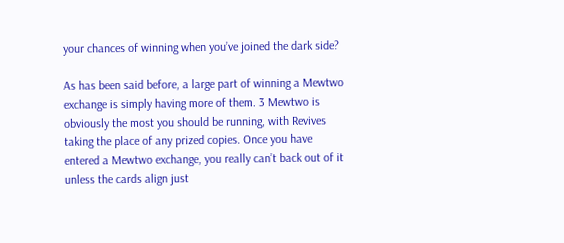your chances of winning when you’ve joined the dark side?

As has been said before, a large part of winning a Mewtwo exchange is simply having more of them. 3 Mewtwo is obviously the most you should be running, with Revives taking the place of any prized copies. Once you have entered a Mewtwo exchange, you really can’t back out of it unless the cards align just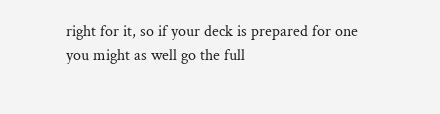right for it, so if your deck is prepared for one you might as well go the full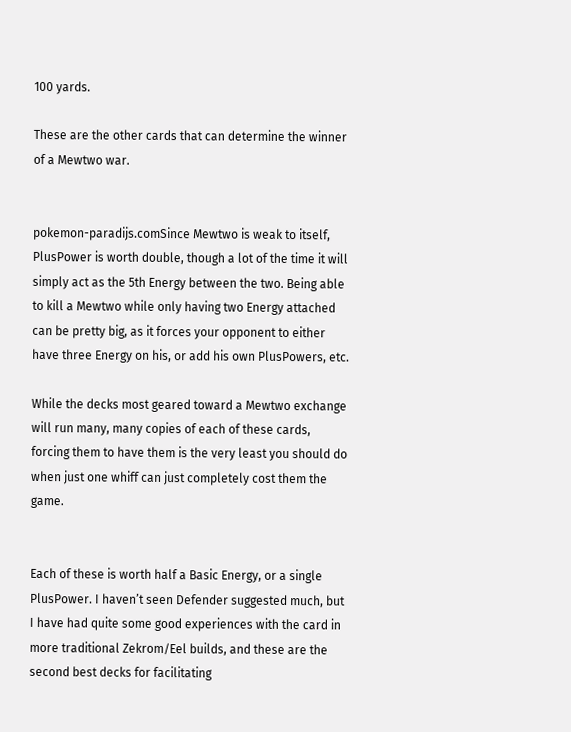100 yards.

These are the other cards that can determine the winner of a Mewtwo war.


pokemon-paradijs.comSince Mewtwo is weak to itself, PlusPower is worth double, though a lot of the time it will simply act as the 5th Energy between the two. Being able to kill a Mewtwo while only having two Energy attached can be pretty big, as it forces your opponent to either have three Energy on his, or add his own PlusPowers, etc.

While the decks most geared toward a Mewtwo exchange will run many, many copies of each of these cards, forcing them to have them is the very least you should do when just one whiff can just completely cost them the game.


Each of these is worth half a Basic Energy, or a single PlusPower. I haven’t seen Defender suggested much, but I have had quite some good experiences with the card in more traditional Zekrom/Eel builds, and these are the second best decks for facilitating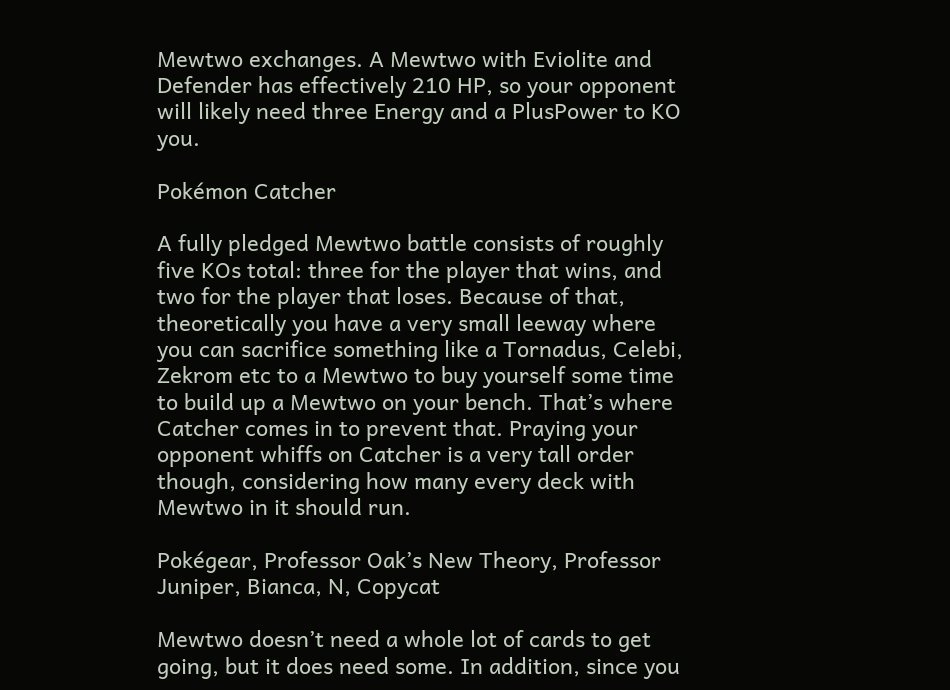Mewtwo exchanges. A Mewtwo with Eviolite and Defender has effectively 210 HP, so your opponent will likely need three Energy and a PlusPower to KO you.

Pokémon Catcher

A fully pledged Mewtwo battle consists of roughly five KOs total: three for the player that wins, and two for the player that loses. Because of that, theoretically you have a very small leeway where you can sacrifice something like a Tornadus, Celebi, Zekrom etc to a Mewtwo to buy yourself some time to build up a Mewtwo on your bench. That’s where Catcher comes in to prevent that. Praying your opponent whiffs on Catcher is a very tall order though, considering how many every deck with Mewtwo in it should run.

Pokégear, Professor Oak’s New Theory, Professor Juniper, Bianca, N, Copycat

Mewtwo doesn’t need a whole lot of cards to get going, but it does need some. In addition, since you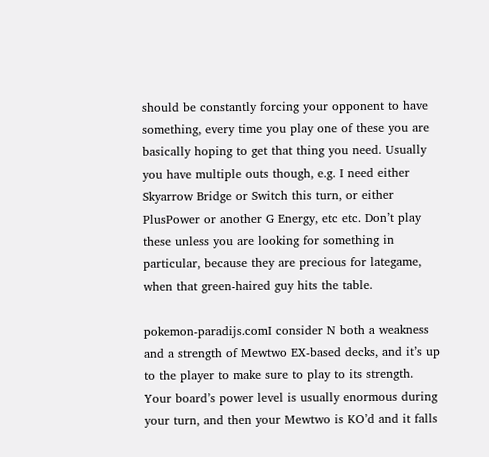should be constantly forcing your opponent to have something, every time you play one of these you are basically hoping to get that thing you need. Usually you have multiple outs though, e.g. I need either Skyarrow Bridge or Switch this turn, or either PlusPower or another G Energy, etc etc. Don’t play these unless you are looking for something in particular, because they are precious for lategame, when that green-haired guy hits the table.

pokemon-paradijs.comI consider N both a weakness and a strength of Mewtwo EX-based decks, and it’s up to the player to make sure to play to its strength. Your board’s power level is usually enormous during your turn, and then your Mewtwo is KO’d and it falls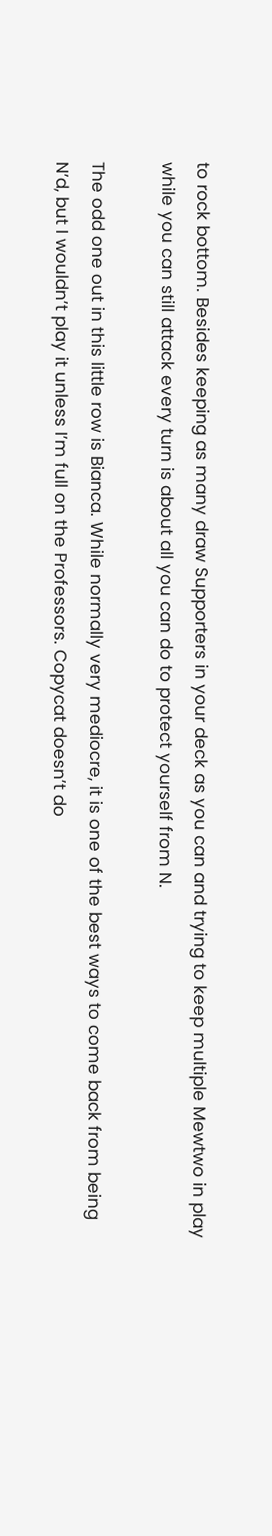to rock bottom. Besides keeping as many draw Supporters in your deck as you can and trying to keep multiple Mewtwo in play while you can still attack every turn is about all you can do to protect yourself from N.

The odd one out in this little row is Bianca. While normally very mediocre, it is one of the best ways to come back from being N’d, but I wouldn’t play it unless I’m full on the Professors. Copycat doesn’t do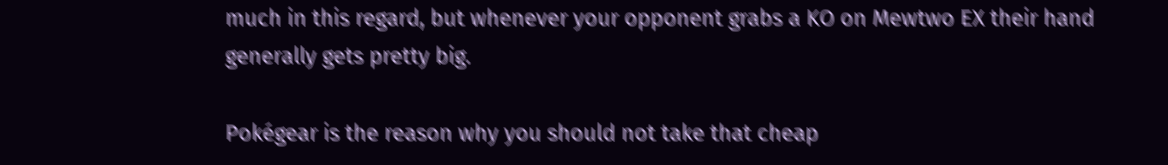much in this regard, but whenever your opponent grabs a KO on Mewtwo EX their hand generally gets pretty big.

Pokégear is the reason why you should not take that cheap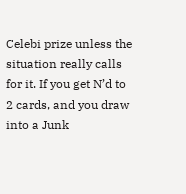Celebi prize unless the situation really calls for it. If you get N’d to 2 cards, and you draw into a Junk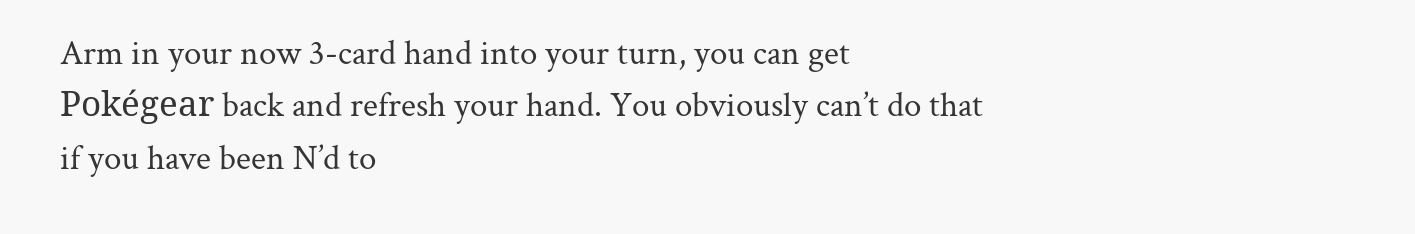Arm in your now 3-card hand into your turn, you can get Pokégear back and refresh your hand. You obviously can’t do that if you have been N’d to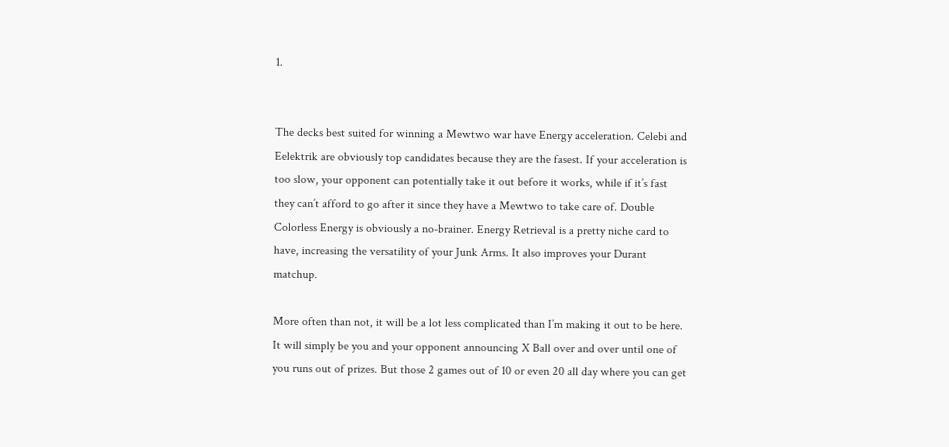1.


The decks best suited for winning a Mewtwo war have Energy acceleration. Celebi and Eelektrik are obviously top candidates because they are the fasest. If your acceleration is too slow, your opponent can potentially take it out before it works, while if it’s fast they can’t afford to go after it since they have a Mewtwo to take care of. Double Colorless Energy is obviously a no-brainer. Energy Retrieval is a pretty niche card to have, increasing the versatility of your Junk Arms. It also improves your Durant matchup.

More often than not, it will be a lot less complicated than I’m making it out to be here. It will simply be you and your opponent announcing X Ball over and over until one of you runs out of prizes. But those 2 games out of 10 or even 20 all day where you can get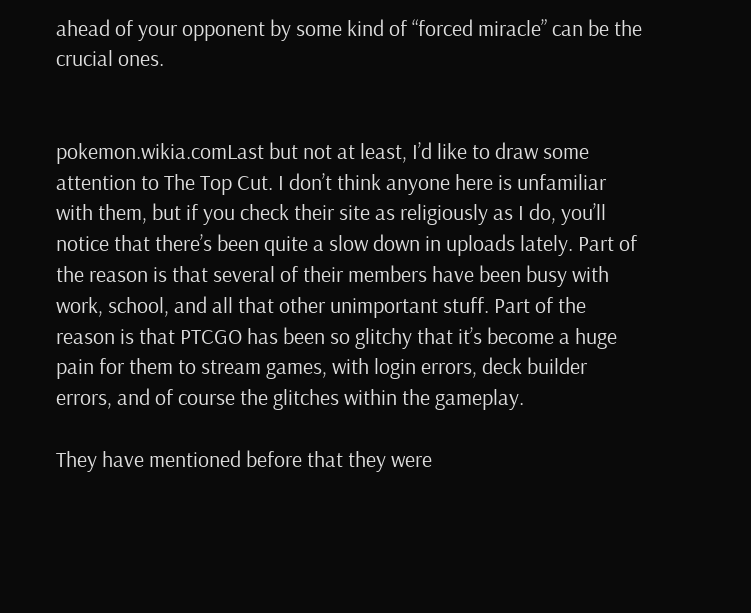ahead of your opponent by some kind of “forced miracle” can be the crucial ones.


pokemon.wikia.comLast but not at least, I’d like to draw some attention to The Top Cut. I don’t think anyone here is unfamiliar with them, but if you check their site as religiously as I do, you’ll notice that there’s been quite a slow down in uploads lately. Part of the reason is that several of their members have been busy with work, school, and all that other unimportant stuff. Part of the reason is that PTCGO has been so glitchy that it’s become a huge pain for them to stream games, with login errors, deck builder errors, and of course the glitches within the gameplay.

They have mentioned before that they were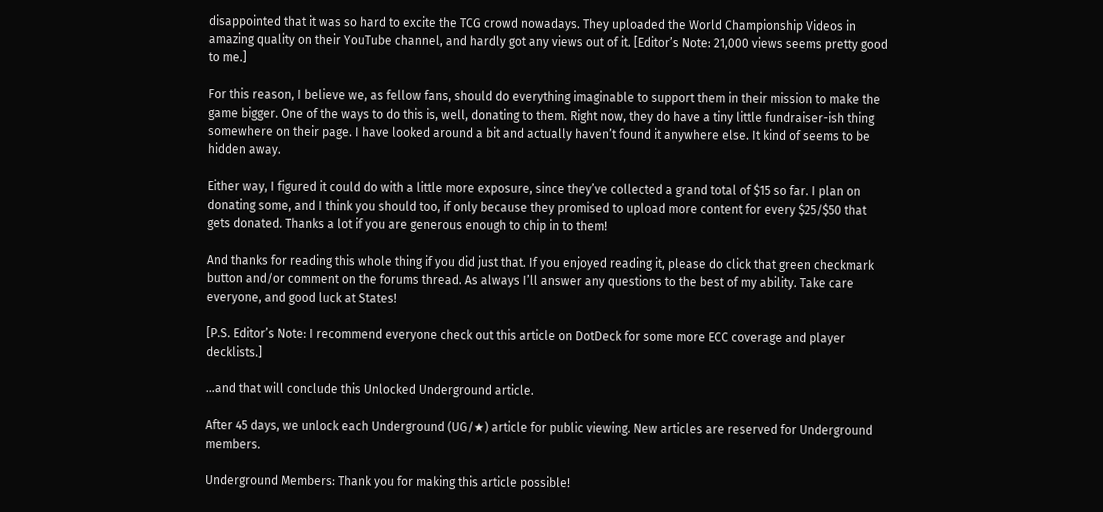disappointed that it was so hard to excite the TCG crowd nowadays. They uploaded the World Championship Videos in amazing quality on their YouTube channel, and hardly got any views out of it. [Editor’s Note: 21,000 views seems pretty good to me.]

For this reason, I believe we, as fellow fans, should do everything imaginable to support them in their mission to make the game bigger. One of the ways to do this is, well, donating to them. Right now, they do have a tiny little fundraiser-ish thing somewhere on their page. I have looked around a bit and actually haven’t found it anywhere else. It kind of seems to be hidden away.

Either way, I figured it could do with a little more exposure, since they’ve collected a grand total of $15 so far. I plan on donating some, and I think you should too, if only because they promised to upload more content for every $25/$50 that gets donated. Thanks a lot if you are generous enough to chip in to them!

And thanks for reading this whole thing if you did just that. If you enjoyed reading it, please do click that green checkmark button and/or comment on the forums thread. As always I’ll answer any questions to the best of my ability. Take care everyone, and good luck at States!

[P.S. Editor’s Note: I recommend everyone check out this article on DotDeck for some more ECC coverage and player decklists.]

…and that will conclude this Unlocked Underground article.

After 45 days, we unlock each Underground (UG/★) article for public viewing. New articles are reserved for Underground members.

Underground Members: Thank you for making this article possible!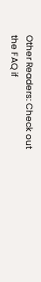Other Readers: Check out the FAQ if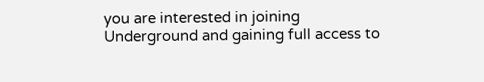you are interested in joining Underground and gaining full access to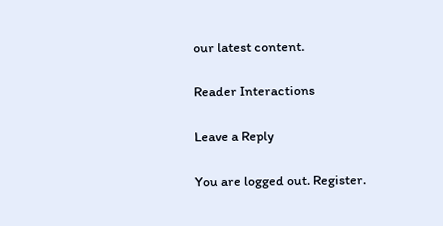our latest content.

Reader Interactions

Leave a Reply

You are logged out. Register.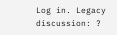Log in. Legacy discussion: ?